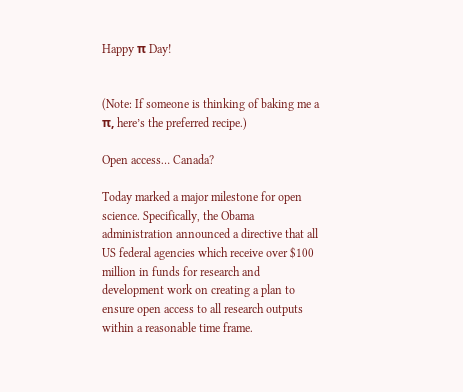Happy π Day!


(Note: If someone is thinking of baking me a π, here’s the preferred recipe.)

Open access… Canada?

Today marked a major milestone for open science. Specifically, the Obama administration announced a directive that all US federal agencies which receive over $100 million in funds for research and development work on creating a plan to ensure open access to all research outputs within a reasonable time frame.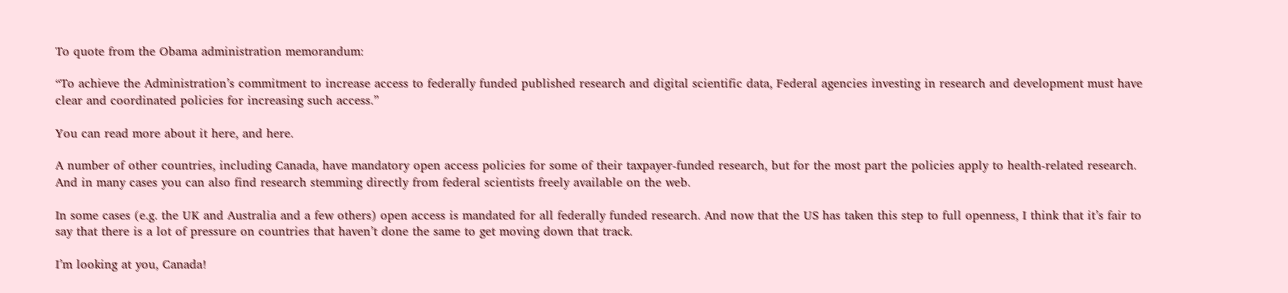To quote from the Obama administration memorandum:

“To achieve the Administration’s commitment to increase access to federally funded published research and digital scientific data, Federal agencies investing in research and development must have clear and coordinated policies for increasing such access.”

You can read more about it here, and here.

A number of other countries, including Canada, have mandatory open access policies for some of their taxpayer-funded research, but for the most part the policies apply to health-related research. And in many cases you can also find research stemming directly from federal scientists freely available on the web.

In some cases (e.g. the UK and Australia and a few others) open access is mandated for all federally funded research. And now that the US has taken this step to full openness, I think that it’s fair to say that there is a lot of pressure on countries that haven’t done the same to get moving down that track.

I’m looking at you, Canada!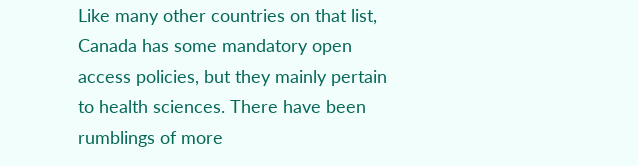Like many other countries on that list, Canada has some mandatory open access policies, but they mainly pertain to health sciences. There have been rumblings of more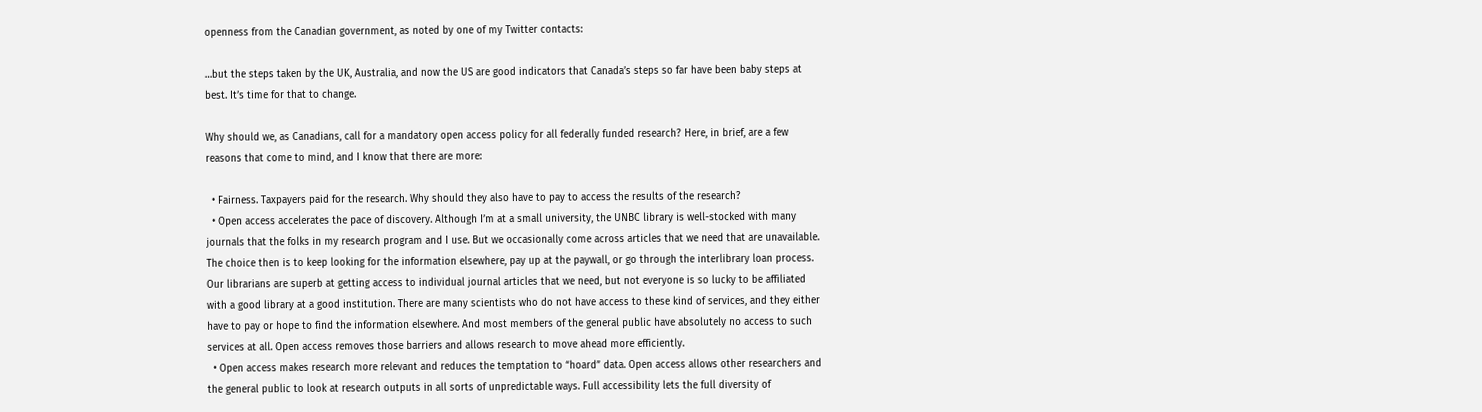openness from the Canadian government, as noted by one of my Twitter contacts:

…but the steps taken by the UK, Australia, and now the US are good indicators that Canada’s steps so far have been baby steps at best. It’s time for that to change.

Why should we, as Canadians, call for a mandatory open access policy for all federally funded research? Here, in brief, are a few reasons that come to mind, and I know that there are more:

  • Fairness. Taxpayers paid for the research. Why should they also have to pay to access the results of the research?
  • Open access accelerates the pace of discovery. Although I’m at a small university, the UNBC library is well-stocked with many journals that the folks in my research program and I use. But we occasionally come across articles that we need that are unavailable. The choice then is to keep looking for the information elsewhere, pay up at the paywall, or go through the interlibrary loan process. Our librarians are superb at getting access to individual journal articles that we need, but not everyone is so lucky to be affiliated with a good library at a good institution. There are many scientists who do not have access to these kind of services, and they either have to pay or hope to find the information elsewhere. And most members of the general public have absolutely no access to such services at all. Open access removes those barriers and allows research to move ahead more efficiently.
  • Open access makes research more relevant and reduces the temptation to “hoard” data. Open access allows other researchers and the general public to look at research outputs in all sorts of unpredictable ways. Full accessibility lets the full diversity of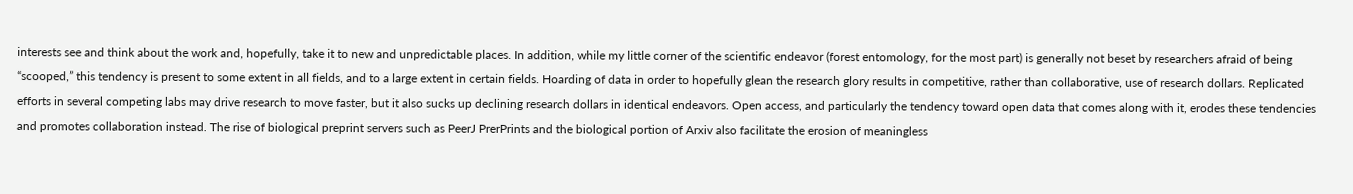interests see and think about the work and, hopefully, take it to new and unpredictable places. In addition, while my little corner of the scientific endeavor (forest entomology, for the most part) is generally not beset by researchers afraid of being “scooped,” this tendency is present to some extent in all fields, and to a large extent in certain fields. Hoarding of data in order to hopefully glean the research glory results in competitive, rather than collaborative, use of research dollars. Replicated efforts in several competing labs may drive research to move faster, but it also sucks up declining research dollars in identical endeavors. Open access, and particularly the tendency toward open data that comes along with it, erodes these tendencies and promotes collaboration instead. The rise of biological preprint servers such as PeerJ PrerPrints and the biological portion of Arxiv also facilitate the erosion of meaningless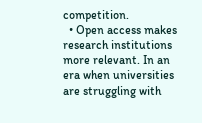competition.
  • Open access makes research institutions more relevant. In an era when universities are struggling with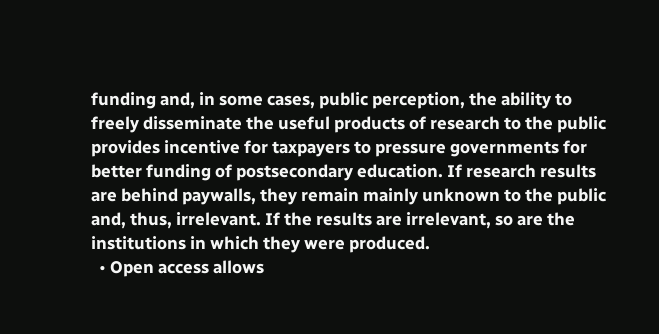funding and, in some cases, public perception, the ability to freely disseminate the useful products of research to the public provides incentive for taxpayers to pressure governments for better funding of postsecondary education. If research results are behind paywalls, they remain mainly unknown to the public and, thus, irrelevant. If the results are irrelevant, so are the institutions in which they were produced.
  • Open access allows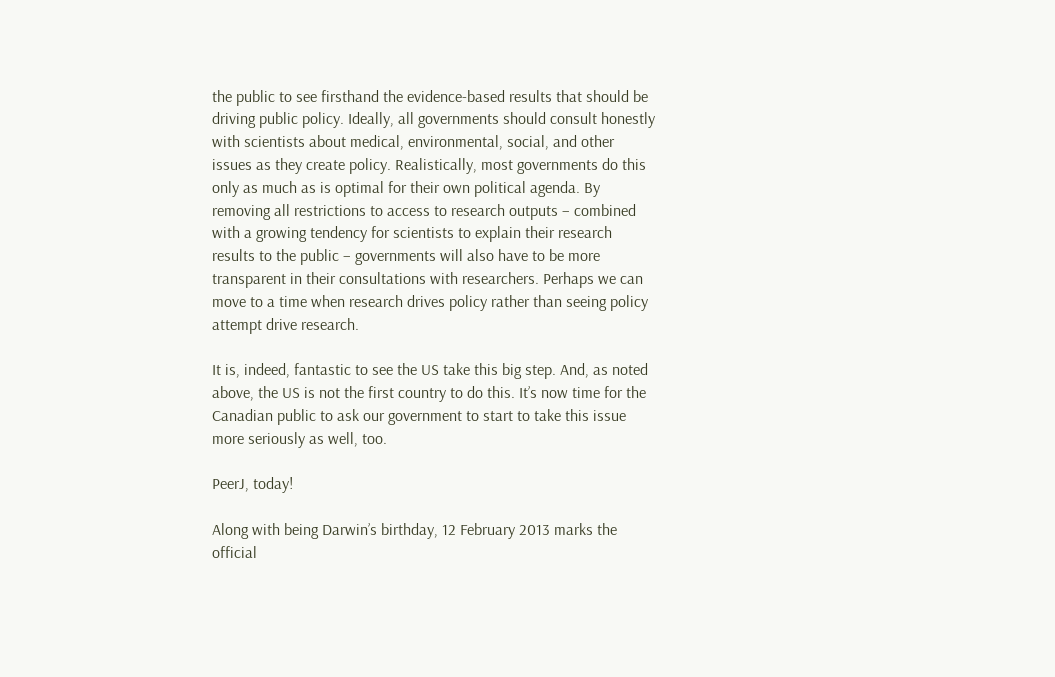the public to see firsthand the evidence-based results that should be driving public policy. Ideally, all governments should consult honestly with scientists about medical, environmental, social, and other issues as they create policy. Realistically, most governments do this only as much as is optimal for their own political agenda. By removing all restrictions to access to research outputs – combined with a growing tendency for scientists to explain their research results to the public – governments will also have to be more transparent in their consultations with researchers. Perhaps we can move to a time when research drives policy rather than seeing policy attempt drive research.

It is, indeed, fantastic to see the US take this big step. And, as noted above, the US is not the first country to do this. It’s now time for the Canadian public to ask our government to start to take this issue more seriously as well, too.

PeerJ, today!

Along with being Darwin’s birthday, 12 February 2013 marks the official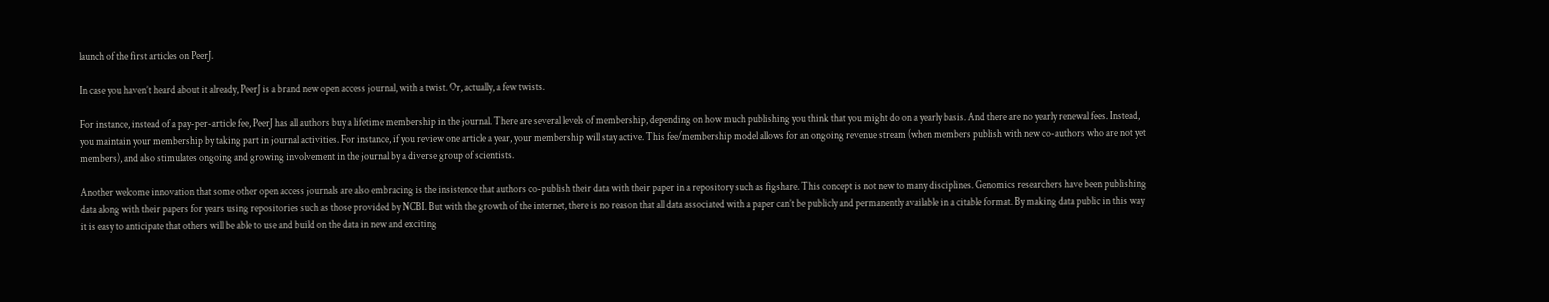launch of the first articles on PeerJ.

In case you haven’t heard about it already, PeerJ is a brand new open access journal, with a twist. Or, actually, a few twists.

For instance, instead of a pay-per-article fee, PeerJ has all authors buy a lifetime membership in the journal. There are several levels of membership, depending on how much publishing you think that you might do on a yearly basis. And there are no yearly renewal fees. Instead, you maintain your membership by taking part in journal activities. For instance, if you review one article a year, your membership will stay active. This fee/membership model allows for an ongoing revenue stream (when members publish with new co-authors who are not yet members), and also stimulates ongoing and growing involvement in the journal by a diverse group of scientists.

Another welcome innovation that some other open access journals are also embracing is the insistence that authors co-publish their data with their paper in a repository such as figshare. This concept is not new to many disciplines. Genomics researchers have been publishing data along with their papers for years using repositories such as those provided by NCBI. But with the growth of the internet, there is no reason that all data associated with a paper can’t be publicly and permanently available in a citable format. By making data public in this way it is easy to anticipate that others will be able to use and build on the data in new and exciting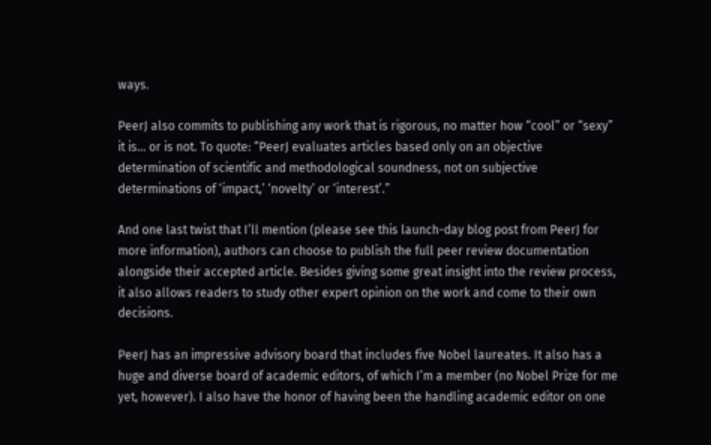ways.

PeerJ also commits to publishing any work that is rigorous, no matter how “cool” or “sexy” it is… or is not. To quote: “PeerJ evaluates articles based only on an objective determination of scientific and methodological soundness, not on subjective determinations of ‘impact,’ ‘novelty’ or ‘interest’.”

And one last twist that I’ll mention (please see this launch-day blog post from PeerJ for more information), authors can choose to publish the full peer review documentation alongside their accepted article. Besides giving some great insight into the review process, it also allows readers to study other expert opinion on the work and come to their own decisions.

PeerJ has an impressive advisory board that includes five Nobel laureates. It also has a huge and diverse board of academic editors, of which I’m a member (no Nobel Prize for me yet, however). I also have the honor of having been the handling academic editor on one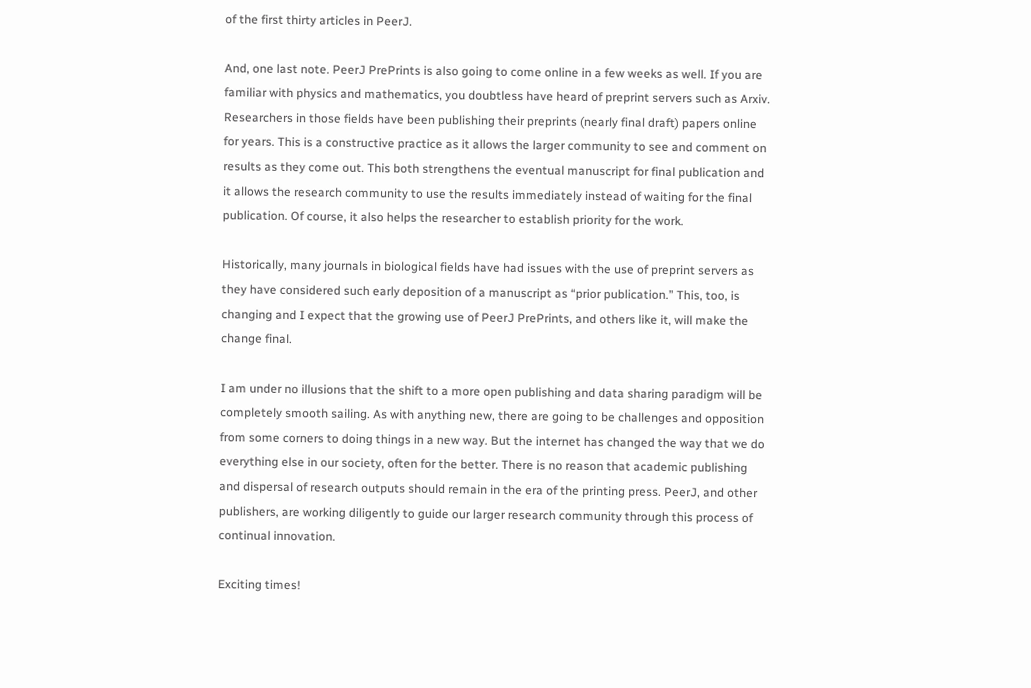of the first thirty articles in PeerJ.

And, one last note. PeerJ PrePrints is also going to come online in a few weeks as well. If you are familiar with physics and mathematics, you doubtless have heard of preprint servers such as Arxiv. Researchers in those fields have been publishing their preprints (nearly final draft) papers online for years. This is a constructive practice as it allows the larger community to see and comment on results as they come out. This both strengthens the eventual manuscript for final publication and it allows the research community to use the results immediately instead of waiting for the final publication. Of course, it also helps the researcher to establish priority for the work.

Historically, many journals in biological fields have had issues with the use of preprint servers as they have considered such early deposition of a manuscript as “prior publication.” This, too, is changing and I expect that the growing use of PeerJ PrePrints, and others like it, will make the change final.

I am under no illusions that the shift to a more open publishing and data sharing paradigm will be completely smooth sailing. As with anything new, there are going to be challenges and opposition from some corners to doing things in a new way. But the internet has changed the way that we do everything else in our society, often for the better. There is no reason that academic publishing and dispersal of research outputs should remain in the era of the printing press. PeerJ, and other publishers, are working diligently to guide our larger research community through this process of continual innovation.

Exciting times!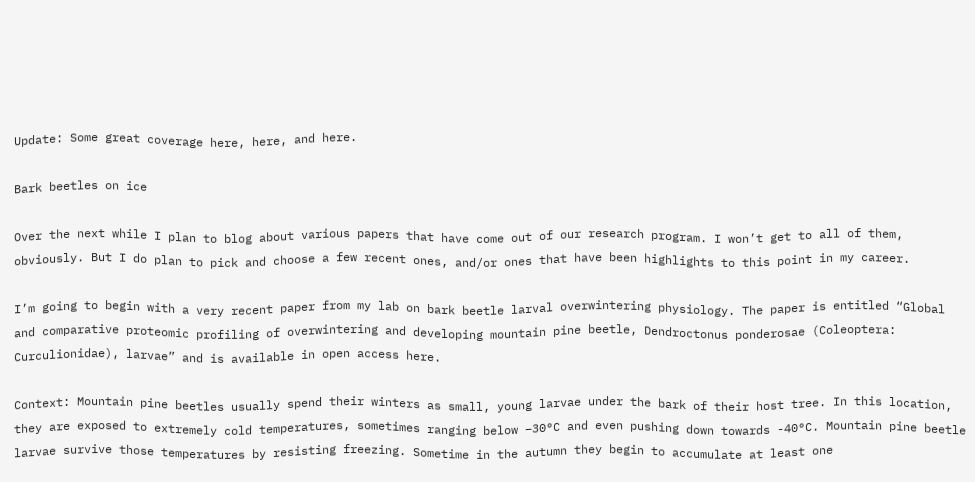Update: Some great coverage here, here, and here.

Bark beetles on ice

Over the next while I plan to blog about various papers that have come out of our research program. I won’t get to all of them, obviously. But I do plan to pick and choose a few recent ones, and/or ones that have been highlights to this point in my career.

I’m going to begin with a very recent paper from my lab on bark beetle larval overwintering physiology. The paper is entitled “Global and comparative proteomic profiling of overwintering and developing mountain pine beetle, Dendroctonus ponderosae (Coleoptera: Curculionidae), larvae” and is available in open access here.

Context: Mountain pine beetles usually spend their winters as small, young larvae under the bark of their host tree. In this location, they are exposed to extremely cold temperatures, sometimes ranging below –30°C and even pushing down towards -40°C. Mountain pine beetle larvae survive those temperatures by resisting freezing. Sometime in the autumn they begin to accumulate at least one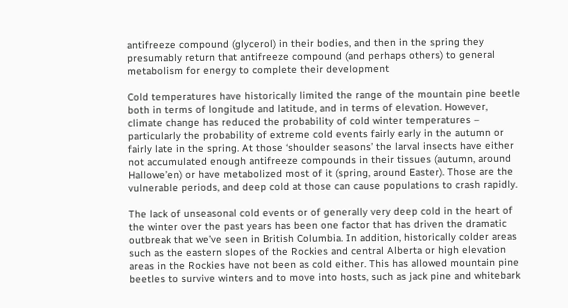antifreeze compound (glycerol) in their bodies, and then in the spring they presumably return that antifreeze compound (and perhaps others) to general metabolism for energy to complete their development

Cold temperatures have historically limited the range of the mountain pine beetle both in terms of longitude and latitude, and in terms of elevation. However, climate change has reduced the probability of cold winter temperatures – particularly the probability of extreme cold events fairly early in the autumn or fairly late in the spring. At those ‘shoulder seasons’ the larval insects have either not accumulated enough antifreeze compounds in their tissues (autumn, around Hallowe’en) or have metabolized most of it (spring, around Easter). Those are the vulnerable periods, and deep cold at those can cause populations to crash rapidly.

The lack of unseasonal cold events or of generally very deep cold in the heart of the winter over the past years has been one factor that has driven the dramatic outbreak that we’ve seen in British Columbia. In addition, historically colder areas such as the eastern slopes of the Rockies and central Alberta or high elevation areas in the Rockies have not been as cold either. This has allowed mountain pine beetles to survive winters and to move into hosts, such as jack pine and whitebark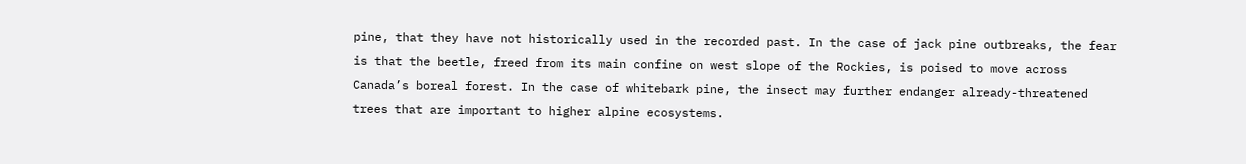pine, that they have not historically used in the recorded past. In the case of jack pine outbreaks, the fear is that the beetle, freed from its main confine on west slope of the Rockies, is poised to move across Canada’s boreal forest. In the case of whitebark pine, the insect may further endanger already-threatened trees that are important to higher alpine ecosystems.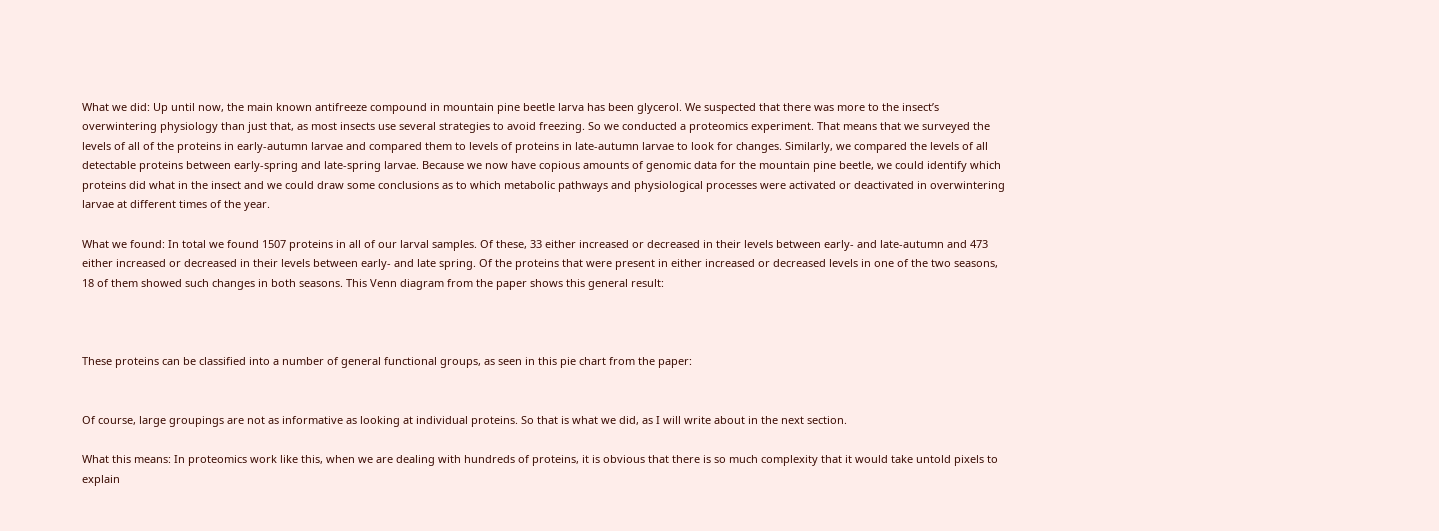What we did: Up until now, the main known antifreeze compound in mountain pine beetle larva has been glycerol. We suspected that there was more to the insect’s overwintering physiology than just that, as most insects use several strategies to avoid freezing. So we conducted a proteomics experiment. That means that we surveyed the levels of all of the proteins in early-autumn larvae and compared them to levels of proteins in late-autumn larvae to look for changes. Similarly, we compared the levels of all detectable proteins between early-spring and late-spring larvae. Because we now have copious amounts of genomic data for the mountain pine beetle, we could identify which proteins did what in the insect and we could draw some conclusions as to which metabolic pathways and physiological processes were activated or deactivated in overwintering larvae at different times of the year.

What we found: In total we found 1507 proteins in all of our larval samples. Of these, 33 either increased or decreased in their levels between early- and late-autumn and 473 either increased or decreased in their levels between early- and late spring. Of the proteins that were present in either increased or decreased levels in one of the two seasons, 18 of them showed such changes in both seasons. This Venn diagram from the paper shows this general result:



These proteins can be classified into a number of general functional groups, as seen in this pie chart from the paper:


Of course, large groupings are not as informative as looking at individual proteins. So that is what we did, as I will write about in the next section.

What this means: In proteomics work like this, when we are dealing with hundreds of proteins, it is obvious that there is so much complexity that it would take untold pixels to explain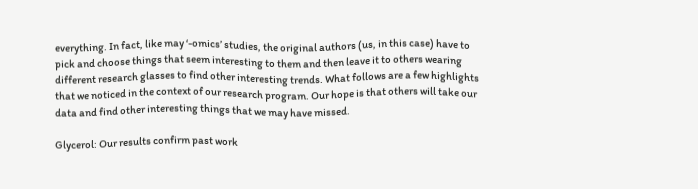everything. In fact, like may ‘-omics’ studies, the original authors (us, in this case) have to pick and choose things that seem interesting to them and then leave it to others wearing different research glasses to find other interesting trends. What follows are a few highlights that we noticed in the context of our research program. Our hope is that others will take our data and find other interesting things that we may have missed.

Glycerol: Our results confirm past work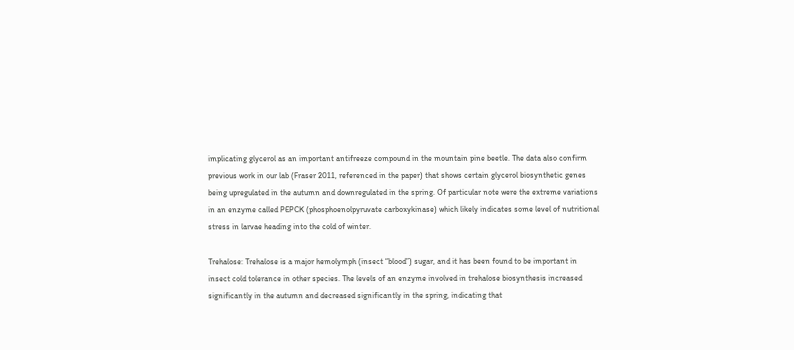implicating glycerol as an important antifreeze compound in the mountain pine beetle. The data also confirm previous work in our lab (Fraser 2011, referenced in the paper) that shows certain glycerol biosynthetic genes being upregulated in the autumn and downregulated in the spring. Of particular note were the extreme variations in an enzyme called PEPCK (phosphoenolpyruvate carboxykinase) which likely indicates some level of nutritional stress in larvae heading into the cold of winter.

Trehalose: Trehalose is a major hemolymph (insect “blood”) sugar, and it has been found to be important in insect cold tolerance in other species. The levels of an enzyme involved in trehalose biosynthesis increased significantly in the autumn and decreased significantly in the spring, indicating that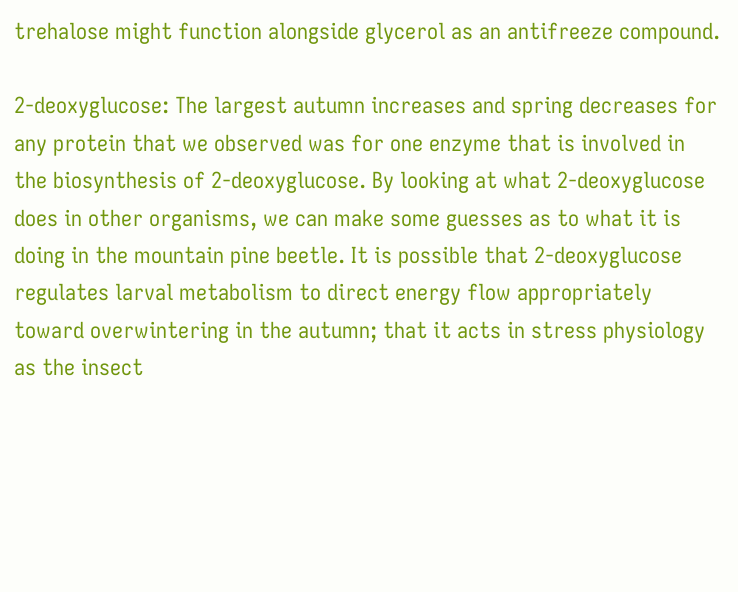trehalose might function alongside glycerol as an antifreeze compound.

2-deoxyglucose: The largest autumn increases and spring decreases for any protein that we observed was for one enzyme that is involved in the biosynthesis of 2-deoxyglucose. By looking at what 2-deoxyglucose does in other organisms, we can make some guesses as to what it is doing in the mountain pine beetle. It is possible that 2-deoxyglucose regulates larval metabolism to direct energy flow appropriately toward overwintering in the autumn; that it acts in stress physiology as the insect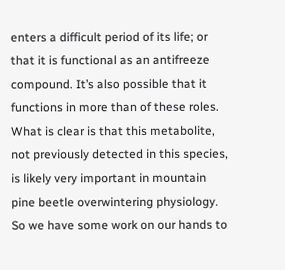enters a difficult period of its life; or that it is functional as an antifreeze compound. It’s also possible that it functions in more than of these roles. What is clear is that this metabolite, not previously detected in this species, is likely very important in mountain pine beetle overwintering physiology. So we have some work on our hands to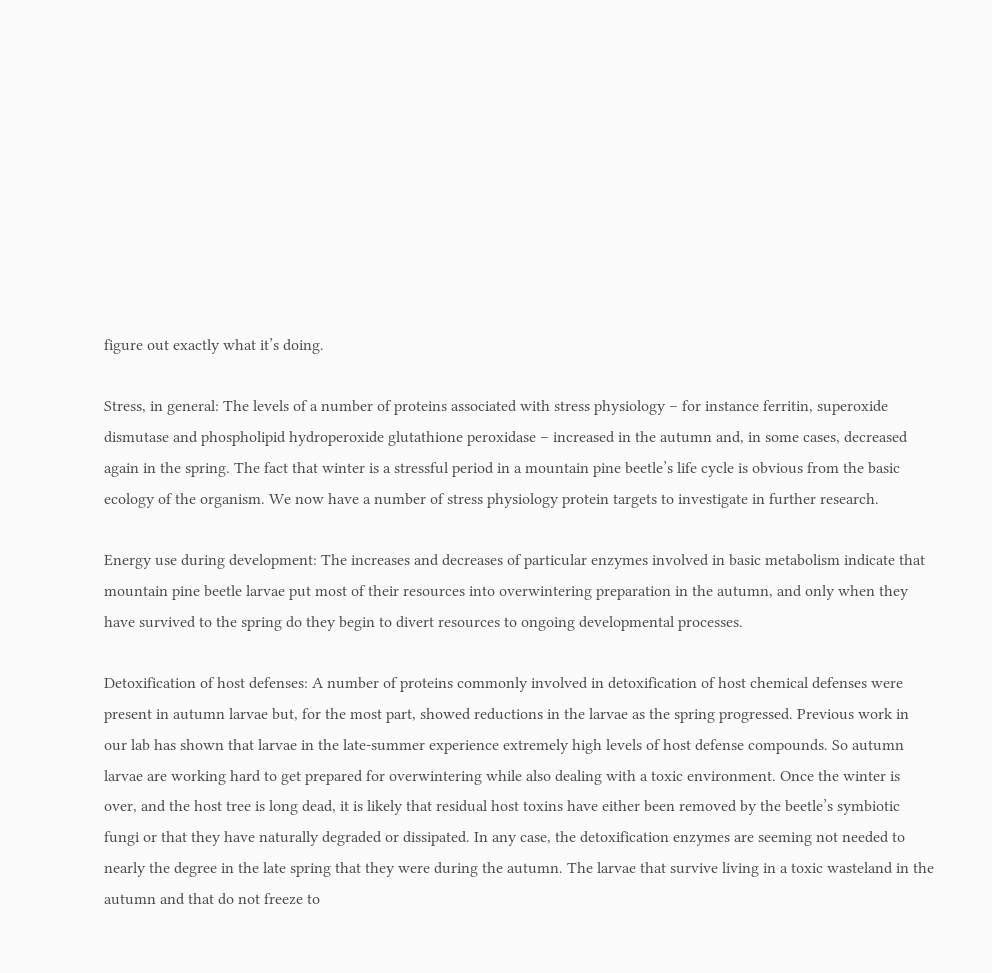figure out exactly what it’s doing.

Stress, in general: The levels of a number of proteins associated with stress physiology – for instance ferritin, superoxide dismutase and phospholipid hydroperoxide glutathione peroxidase – increased in the autumn and, in some cases, decreased again in the spring. The fact that winter is a stressful period in a mountain pine beetle’s life cycle is obvious from the basic ecology of the organism. We now have a number of stress physiology protein targets to investigate in further research.

Energy use during development: The increases and decreases of particular enzymes involved in basic metabolism indicate that mountain pine beetle larvae put most of their resources into overwintering preparation in the autumn, and only when they have survived to the spring do they begin to divert resources to ongoing developmental processes.

Detoxification of host defenses: A number of proteins commonly involved in detoxification of host chemical defenses were present in autumn larvae but, for the most part, showed reductions in the larvae as the spring progressed. Previous work in our lab has shown that larvae in the late-summer experience extremely high levels of host defense compounds. So autumn larvae are working hard to get prepared for overwintering while also dealing with a toxic environment. Once the winter is over, and the host tree is long dead, it is likely that residual host toxins have either been removed by the beetle’s symbiotic fungi or that they have naturally degraded or dissipated. In any case, the detoxification enzymes are seeming not needed to nearly the degree in the late spring that they were during the autumn. The larvae that survive living in a toxic wasteland in the autumn and that do not freeze to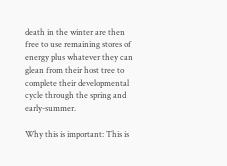death in the winter are then free to use remaining stores of energy plus whatever they can glean from their host tree to complete their developmental cycle through the spring and early-summer.

Why this is important: This is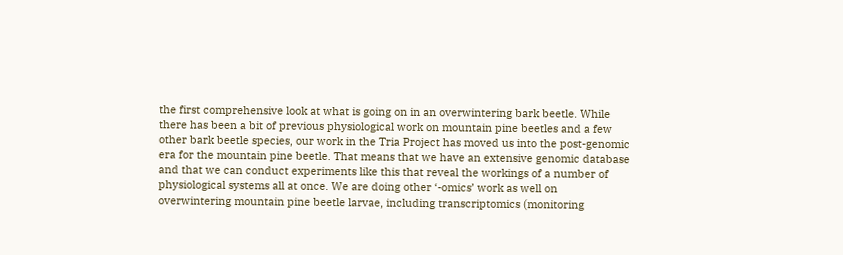the first comprehensive look at what is going on in an overwintering bark beetle. While there has been a bit of previous physiological work on mountain pine beetles and a few other bark beetle species, our work in the Tria Project has moved us into the post-genomic era for the mountain pine beetle. That means that we have an extensive genomic database and that we can conduct experiments like this that reveal the workings of a number of physiological systems all at once. We are doing other ‘-omics’ work as well on overwintering mountain pine beetle larvae, including transcriptomics (monitoring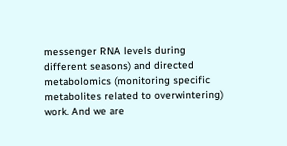messenger RNA levels during different seasons) and directed metabolomics (monitoring specific metabolites related to overwintering) work. And we are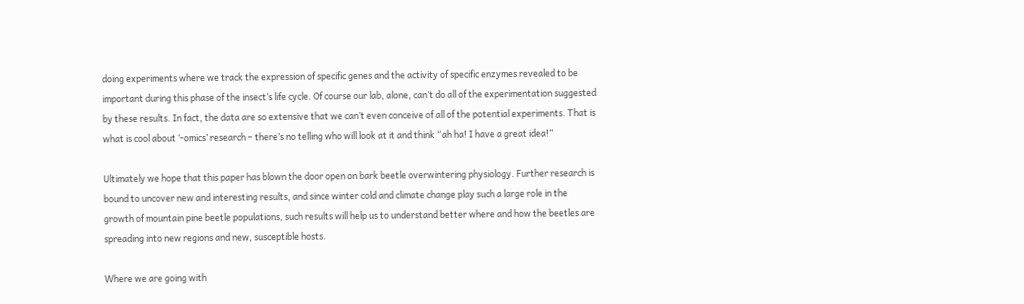doing experiments where we track the expression of specific genes and the activity of specific enzymes revealed to be important during this phase of the insect’s life cycle. Of course our lab, alone, can’t do all of the experimentation suggested by these results. In fact, the data are so extensive that we can’t even conceive of all of the potential experiments. That is what is cool about ‘-omics’ research – there’s no telling who will look at it and think “ah ha! I have a great idea!”

Ultimately we hope that this paper has blown the door open on bark beetle overwintering physiology. Further research is bound to uncover new and interesting results, and since winter cold and climate change play such a large role in the growth of mountain pine beetle populations, such results will help us to understand better where and how the beetles are spreading into new regions and new, susceptible hosts.

Where we are going with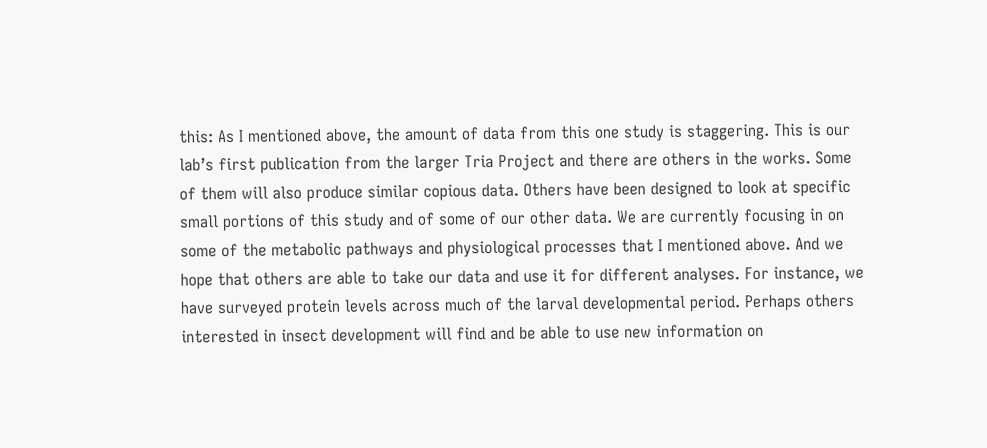this: As I mentioned above, the amount of data from this one study is staggering. This is our lab’s first publication from the larger Tria Project and there are others in the works. Some of them will also produce similar copious data. Others have been designed to look at specific small portions of this study and of some of our other data. We are currently focusing in on some of the metabolic pathways and physiological processes that I mentioned above. And we hope that others are able to take our data and use it for different analyses. For instance, we have surveyed protein levels across much of the larval developmental period. Perhaps others interested in insect development will find and be able to use new information on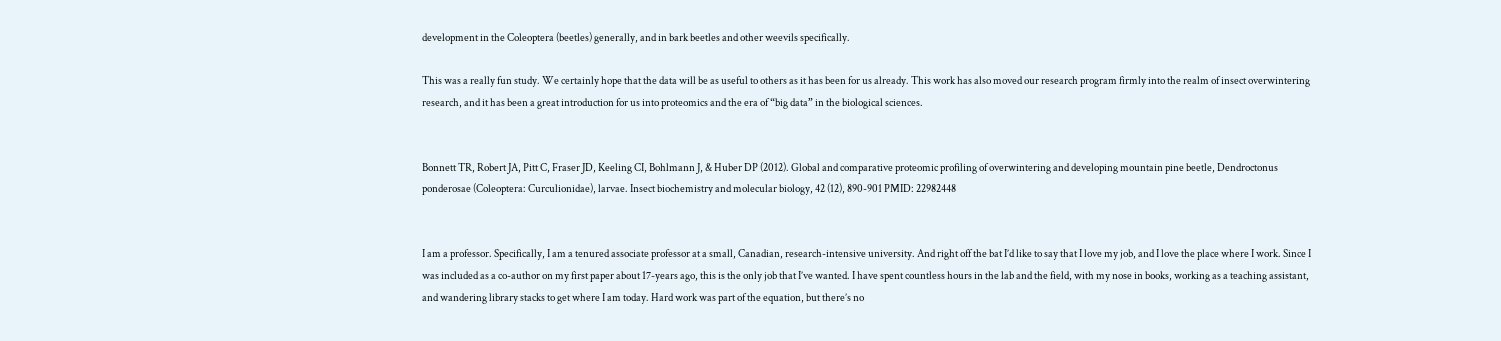development in the Coleoptera (beetles) generally, and in bark beetles and other weevils specifically.

This was a really fun study. We certainly hope that the data will be as useful to others as it has been for us already. This work has also moved our research program firmly into the realm of insect overwintering research, and it has been a great introduction for us into proteomics and the era of “big data” in the biological sciences.


Bonnett TR, Robert JA, Pitt C, Fraser JD, Keeling CI, Bohlmann J, & Huber DP (2012). Global and comparative proteomic profiling of overwintering and developing mountain pine beetle, Dendroctonus ponderosae (Coleoptera: Curculionidae), larvae. Insect biochemistry and molecular biology, 42 (12), 890-901 PMID: 22982448


I am a professor. Specifically, I am a tenured associate professor at a small, Canadian, research-intensive university. And right off the bat I’d like to say that I love my job, and I love the place where I work. Since I was included as a co-author on my first paper about 17-years ago, this is the only job that I’ve wanted. I have spent countless hours in the lab and the field, with my nose in books, working as a teaching assistant, and wandering library stacks to get where I am today. Hard work was part of the equation, but there’s no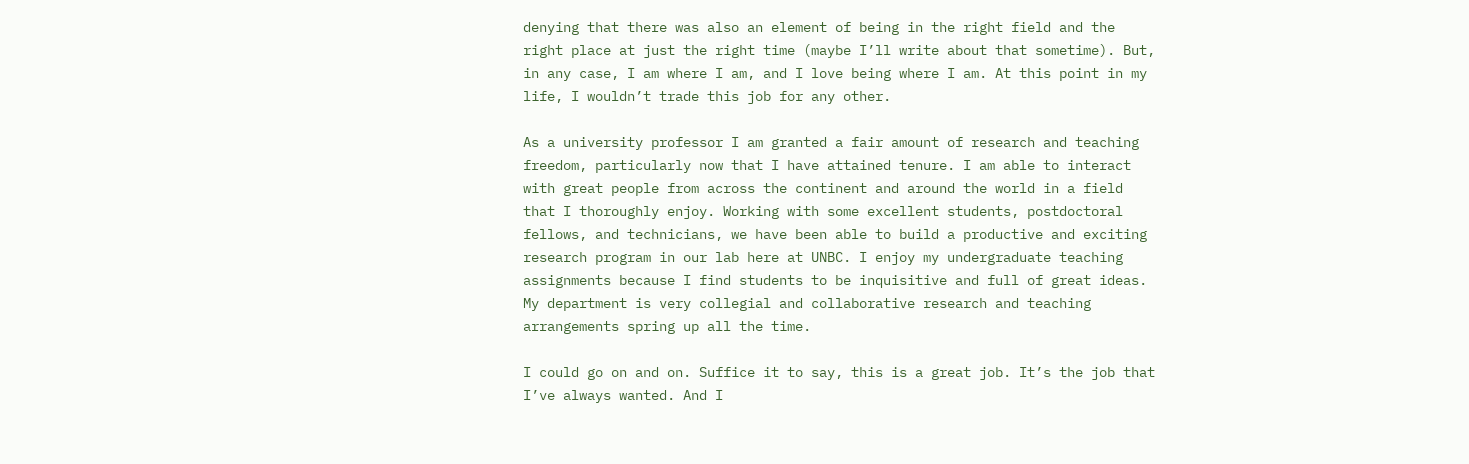denying that there was also an element of being in the right field and the right place at just the right time (maybe I’ll write about that sometime). But, in any case, I am where I am, and I love being where I am. At this point in my life, I wouldn’t trade this job for any other.

As a university professor I am granted a fair amount of research and teaching freedom, particularly now that I have attained tenure. I am able to interact with great people from across the continent and around the world in a field that I thoroughly enjoy. Working with some excellent students, postdoctoral fellows, and technicians, we have been able to build a productive and exciting research program in our lab here at UNBC. I enjoy my undergraduate teaching assignments because I find students to be inquisitive and full of great ideas. My department is very collegial and collaborative research and teaching arrangements spring up all the time.

I could go on and on. Suffice it to say, this is a great job. It’s the job that I’ve always wanted. And I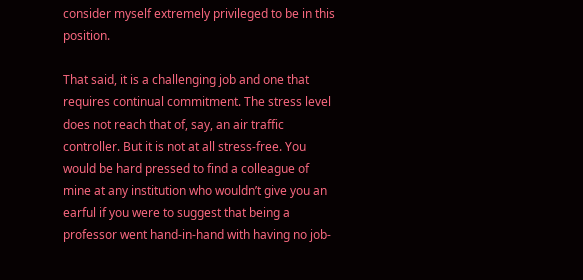consider myself extremely privileged to be in this position.

That said, it is a challenging job and one that requires continual commitment. The stress level does not reach that of, say, an air traffic controller. But it is not at all stress-free. You would be hard pressed to find a colleague of mine at any institution who wouldn’t give you an earful if you were to suggest that being a professor went hand-in-hand with having no job-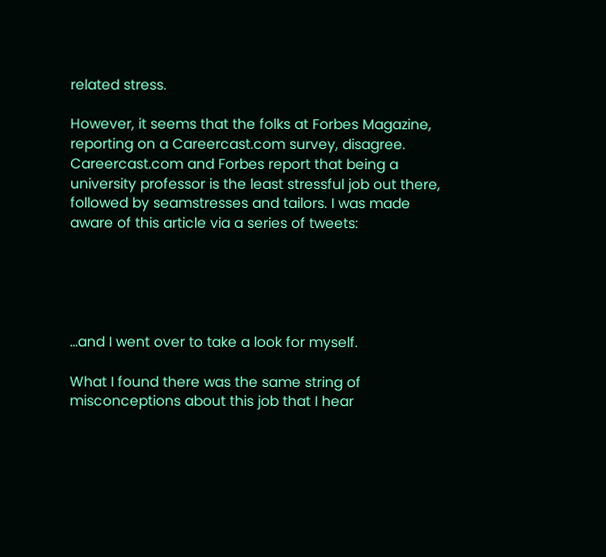related stress.

However, it seems that the folks at Forbes Magazine, reporting on a Careercast.com survey, disagree. Careercast.com and Forbes report that being a university professor is the least stressful job out there, followed by seamstresses and tailors. I was made aware of this article via a series of tweets:





…and I went over to take a look for myself.

What I found there was the same string of misconceptions about this job that I hear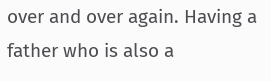over and over again. Having a father who is also a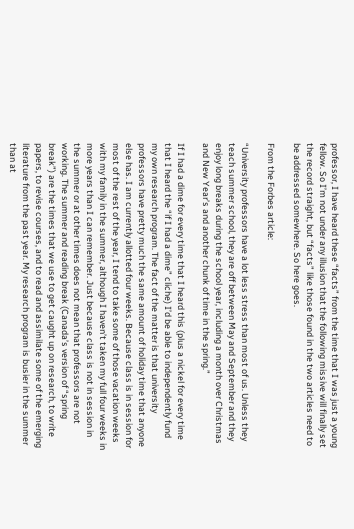professor, I have heard these “facts” from the time that I was just a young fellow. So I’m not under any illusion that the following missive will finally set the record straight, but “facts” like those found in the two articles need to be addressed somewhere. So here goes.

From the Forbes article:

“University professors have a lot less stress than most of us. Unless they teach summer school, they are off between May and September and they enjoy long breaks during the school year, including a month over Christmas and New Year’s and another chunk of time in the spring.”

If I had a dime for every time that I heard this (plus a nickel for every time that I heard the “if I had a dime” cliche) I’d be able to independently fund my own research program. The fact of the matter is that university professors have pretty much the same amount of holiday time that anyone else has. I am currently allotted four weeks. Because class is in session for most of the rest of the year, I tend to take some of those vacation weeks with my family in the summer, although I haven’t taken my full four weeks in more years than I can remember. Just because class is not in session in the summer or at other times does not mean that professors are not working. The summer and reading break (Canada’s version of “spring break”) are the times that we use to get caught up on research, to write papers, to revise courses, and to read and assimilate some of the emerging literature from the past year. My research program is busier in the summer than at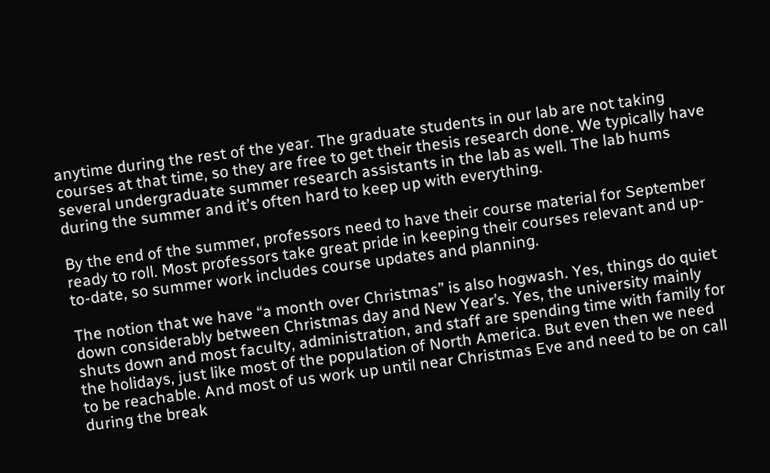anytime during the rest of the year. The graduate students in our lab are not taking courses at that time, so they are free to get their thesis research done. We typically have several undergraduate summer research assistants in the lab as well. The lab hums during the summer and it’s often hard to keep up with everything.

By the end of the summer, professors need to have their course material for September ready to roll. Most professors take great pride in keeping their courses relevant and up-to-date, so summer work includes course updates and planning.

The notion that we have “a month over Christmas” is also hogwash. Yes, things do quiet down considerably between Christmas day and New Year’s. Yes, the university mainly shuts down and most faculty, administration, and staff are spending time with family for the holidays, just like most of the population of North America. But even then we need to be reachable. And most of us work up until near Christmas Eve and need to be on call during the break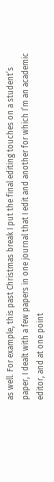as well. For example, this past Christmas break I put the final editing touches on a student’s paper, I dealt with a few papers in one journal that I edit and another for which I’m an academic editor, and at one point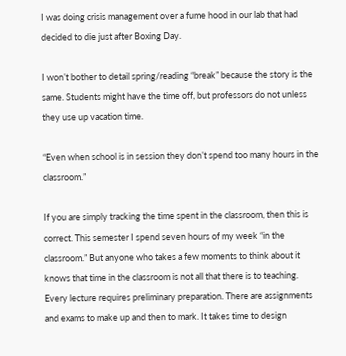I was doing crisis management over a fume hood in our lab that had decided to die just after Boxing Day.

I won’t bother to detail spring/reading “break” because the story is the same. Students might have the time off, but professors do not unless they use up vacation time.

“Even when school is in session they don’t spend too many hours in the classroom.”

If you are simply tracking the time spent in the classroom, then this is correct. This semester I spend seven hours of my week “in the classroom.” But anyone who takes a few moments to think about it knows that time in the classroom is not all that there is to teaching. Every lecture requires preliminary preparation. There are assignments and exams to make up and then to mark. It takes time to design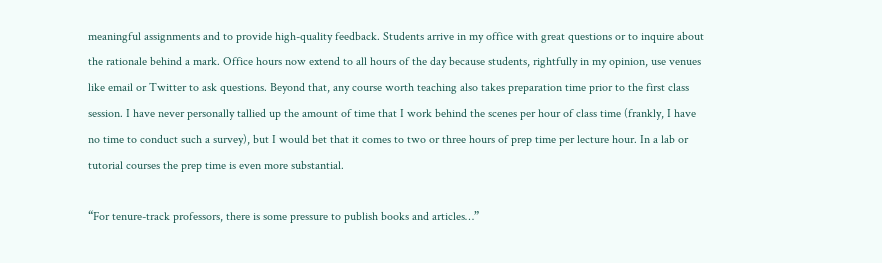meaningful assignments and to provide high-quality feedback. Students arrive in my office with great questions or to inquire about the rationale behind a mark. Office hours now extend to all hours of the day because students, rightfully in my opinion, use venues like email or Twitter to ask questions. Beyond that, any course worth teaching also takes preparation time prior to the first class session. I have never personally tallied up the amount of time that I work behind the scenes per hour of class time (frankly, I have no time to conduct such a survey), but I would bet that it comes to two or three hours of prep time per lecture hour. In a lab or tutorial courses the prep time is even more substantial.

“For tenure-track professors, there is some pressure to publish books and articles…”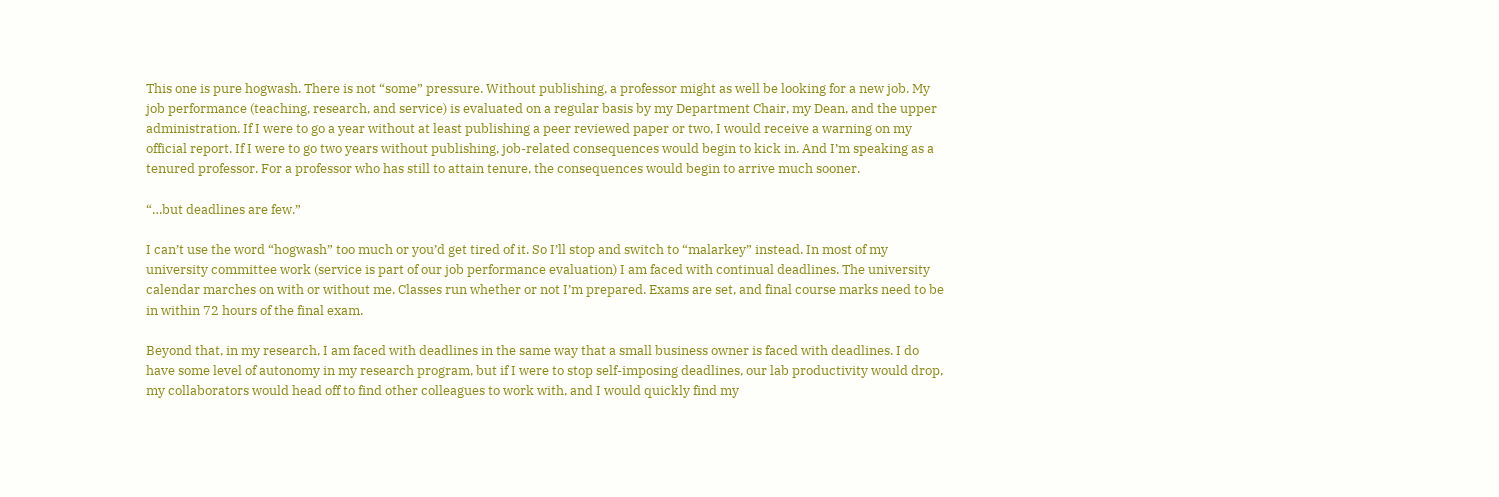This one is pure hogwash. There is not “some” pressure. Without publishing, a professor might as well be looking for a new job. My job performance (teaching, research, and service) is evaluated on a regular basis by my Department Chair, my Dean, and the upper administration. If I were to go a year without at least publishing a peer reviewed paper or two, I would receive a warning on my official report. If I were to go two years without publishing, job-related consequences would begin to kick in. And I’m speaking as a tenured professor. For a professor who has still to attain tenure, the consequences would begin to arrive much sooner.

“…but deadlines are few.”

I can’t use the word “hogwash” too much or you’d get tired of it. So I’ll stop and switch to “malarkey” instead. In most of my university committee work (service is part of our job performance evaluation) I am faced with continual deadlines. The university calendar marches on with or without me. Classes run whether or not I’m prepared. Exams are set, and final course marks need to be in within 72 hours of the final exam.

Beyond that, in my research, I am faced with deadlines in the same way that a small business owner is faced with deadlines. I do have some level of autonomy in my research program, but if I were to stop self-imposing deadlines, our lab productivity would drop, my collaborators would head off to find other colleagues to work with, and I would quickly find my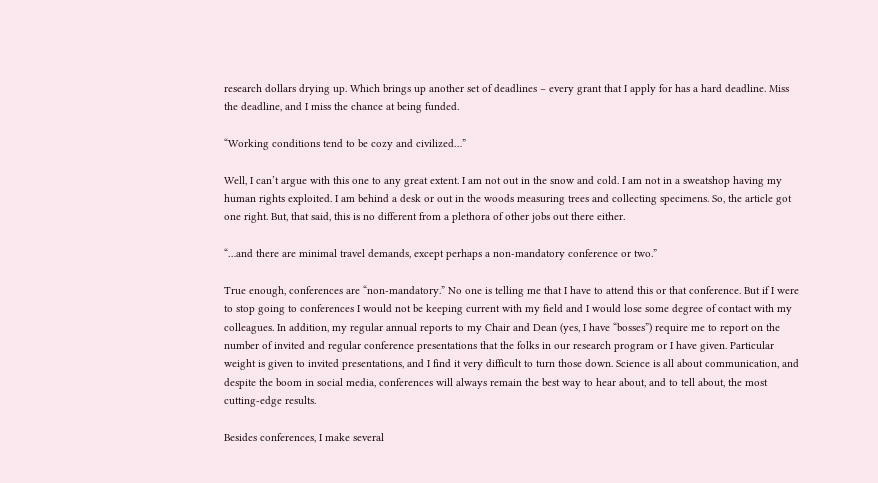research dollars drying up. Which brings up another set of deadlines – every grant that I apply for has a hard deadline. Miss the deadline, and I miss the chance at being funded.

“Working conditions tend to be cozy and civilized…”

Well, I can’t argue with this one to any great extent. I am not out in the snow and cold. I am not in a sweatshop having my human rights exploited. I am behind a desk or out in the woods measuring trees and collecting specimens. So, the article got one right. But, that said, this is no different from a plethora of other jobs out there either.

“…and there are minimal travel demands, except perhaps a non-mandatory conference or two.”

True enough, conferences are “non-mandatory.” No one is telling me that I have to attend this or that conference. But if I were to stop going to conferences I would not be keeping current with my field and I would lose some degree of contact with my colleagues. In addition, my regular annual reports to my Chair and Dean (yes, I have “bosses”) require me to report on the number of invited and regular conference presentations that the folks in our research program or I have given. Particular weight is given to invited presentations, and I find it very difficult to turn those down. Science is all about communication, and despite the boom in social media, conferences will always remain the best way to hear about, and to tell about, the most cutting-edge results.

Besides conferences, I make several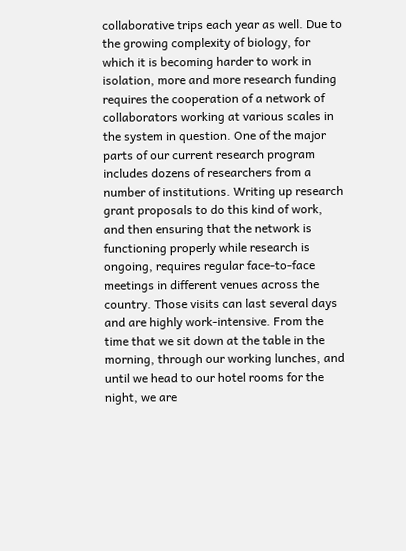collaborative trips each year as well. Due to the growing complexity of biology, for which it is becoming harder to work in isolation, more and more research funding requires the cooperation of a network of collaborators working at various scales in the system in question. One of the major parts of our current research program includes dozens of researchers from a number of institutions. Writing up research grant proposals to do this kind of work, and then ensuring that the network is functioning properly while research is ongoing, requires regular face-to-face meetings in different venues across the country. Those visits can last several days and are highly work-intensive. From the time that we sit down at the table in the morning, through our working lunches, and until we head to our hotel rooms for the night, we are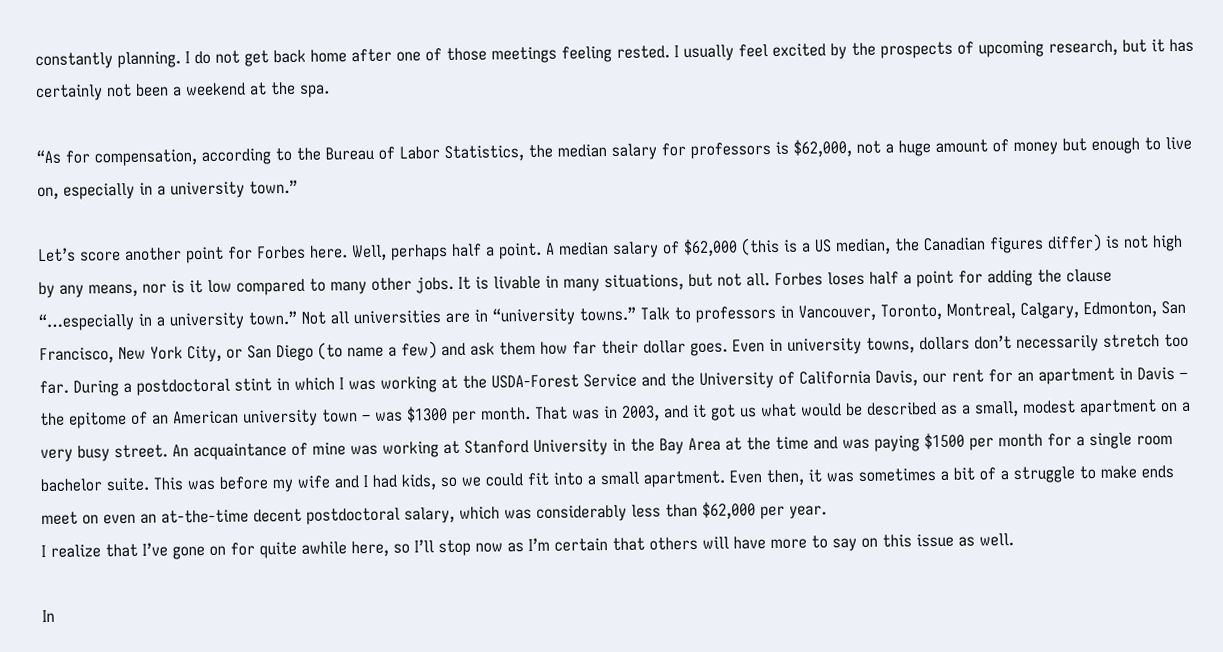constantly planning. I do not get back home after one of those meetings feeling rested. I usually feel excited by the prospects of upcoming research, but it has certainly not been a weekend at the spa.

“As for compensation, according to the Bureau of Labor Statistics, the median salary for professors is $62,000, not a huge amount of money but enough to live on, especially in a university town.”

Let’s score another point for Forbes here. Well, perhaps half a point. A median salary of $62,000 (this is a US median, the Canadian figures differ) is not high by any means, nor is it low compared to many other jobs. It is livable in many situations, but not all. Forbes loses half a point for adding the clause “…especially in a university town.” Not all universities are in “university towns.” Talk to professors in Vancouver, Toronto, Montreal, Calgary, Edmonton, San Francisco, New York City, or San Diego (to name a few) and ask them how far their dollar goes. Even in university towns, dollars don’t necessarily stretch too far. During a postdoctoral stint in which I was working at the USDA-Forest Service and the University of California Davis, our rent for an apartment in Davis – the epitome of an American university town – was $1300 per month. That was in 2003, and it got us what would be described as a small, modest apartment on a very busy street. An acquaintance of mine was working at Stanford University in the Bay Area at the time and was paying $1500 per month for a single room bachelor suite. This was before my wife and I had kids, so we could fit into a small apartment. Even then, it was sometimes a bit of a struggle to make ends meet on even an at-the-time decent postdoctoral salary, which was considerably less than $62,000 per year.
I realize that I’ve gone on for quite awhile here, so I’ll stop now as I’m certain that others will have more to say on this issue as well.

In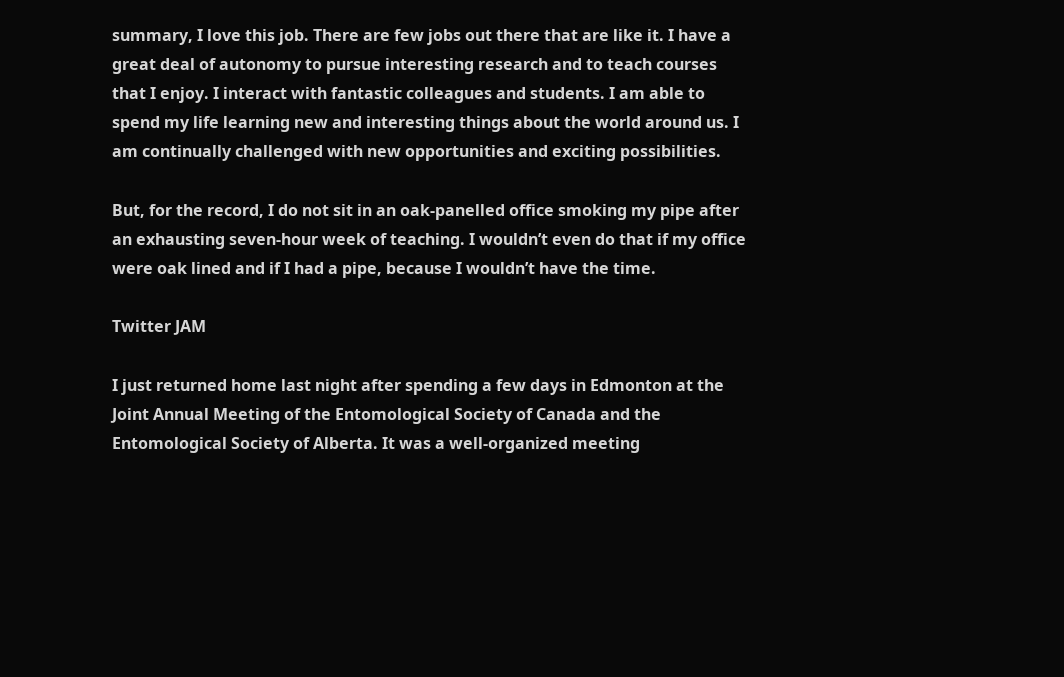summary, I love this job. There are few jobs out there that are like it. I have a great deal of autonomy to pursue interesting research and to teach courses that I enjoy. I interact with fantastic colleagues and students. I am able to spend my life learning new and interesting things about the world around us. I am continually challenged with new opportunities and exciting possibilities.

But, for the record, I do not sit in an oak-panelled office smoking my pipe after an exhausting seven-hour week of teaching. I wouldn’t even do that if my office were oak lined and if I had a pipe, because I wouldn’t have the time.

Twitter JAM

I just returned home last night after spending a few days in Edmonton at the Joint Annual Meeting of the Entomological Society of Canada and the Entomological Society of Alberta. It was a well-organized meeting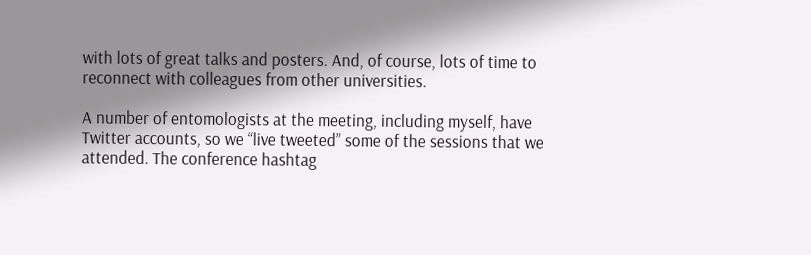with lots of great talks and posters. And, of course, lots of time to reconnect with colleagues from other universities.

A number of entomologists at the meeting, including myself, have Twitter accounts, so we “live tweeted” some of the sessions that we attended. The conference hashtag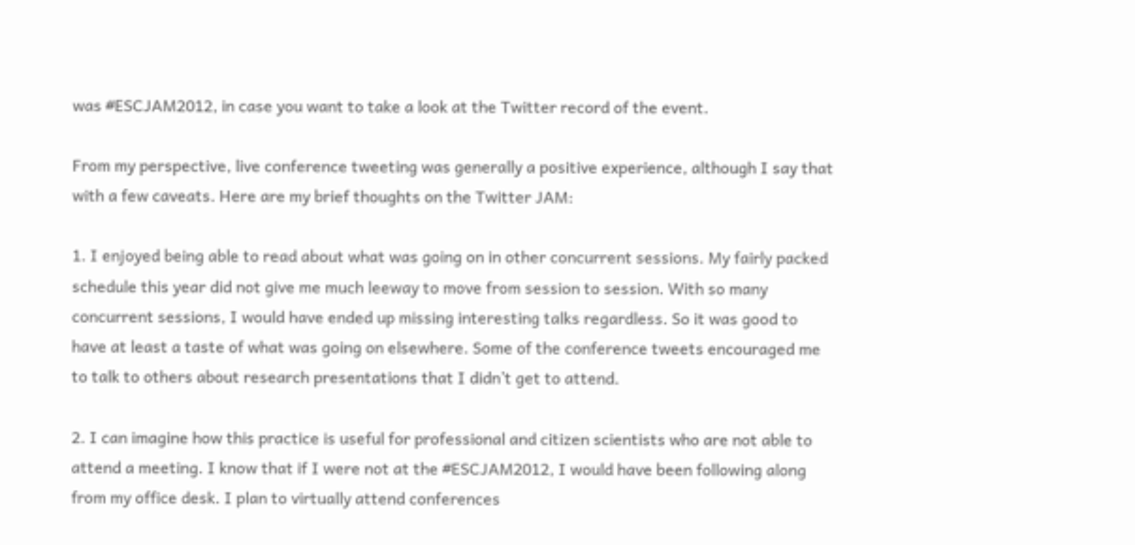was #ESCJAM2012, in case you want to take a look at the Twitter record of the event.

From my perspective, live conference tweeting was generally a positive experience, although I say that with a few caveats. Here are my brief thoughts on the Twitter JAM:

1. I enjoyed being able to read about what was going on in other concurrent sessions. My fairly packed schedule this year did not give me much leeway to move from session to session. With so many concurrent sessions, I would have ended up missing interesting talks regardless. So it was good to have at least a taste of what was going on elsewhere. Some of the conference tweets encouraged me to talk to others about research presentations that I didn’t get to attend.

2. I can imagine how this practice is useful for professional and citizen scientists who are not able to attend a meeting. I know that if I were not at the #ESCJAM2012, I would have been following along from my office desk. I plan to virtually attend conferences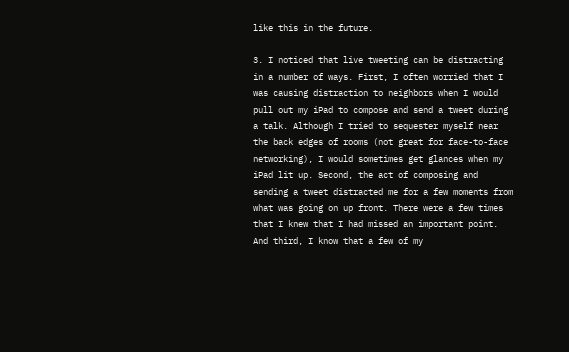like this in the future.

3. I noticed that live tweeting can be distracting in a number of ways. First, I often worried that I was causing distraction to neighbors when I would pull out my iPad to compose and send a tweet during a talk. Although I tried to sequester myself near the back edges of rooms (not great for face-to-face networking), I would sometimes get glances when my iPad lit up. Second, the act of composing and sending a tweet distracted me for a few moments from what was going on up front. There were a few times that I knew that I had missed an important point. And third, I know that a few of my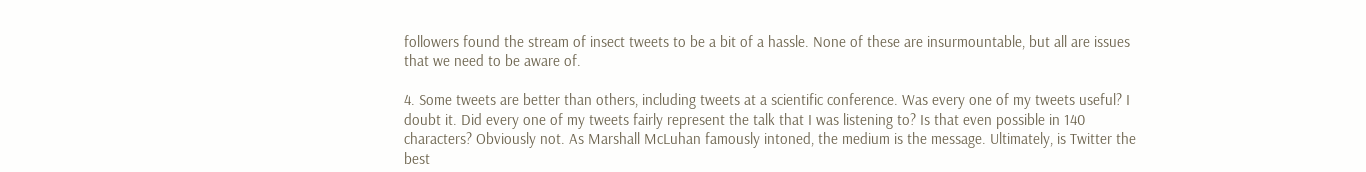followers found the stream of insect tweets to be a bit of a hassle. None of these are insurmountable, but all are issues that we need to be aware of.

4. Some tweets are better than others, including tweets at a scientific conference. Was every one of my tweets useful? I doubt it. Did every one of my tweets fairly represent the talk that I was listening to? Is that even possible in 140 characters? Obviously not. As Marshall McLuhan famously intoned, the medium is the message. Ultimately, is Twitter the best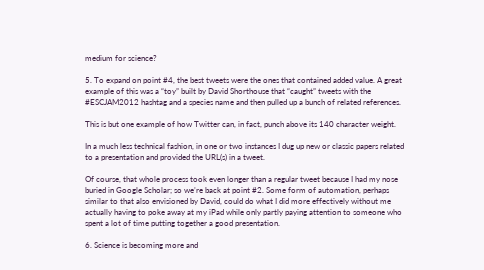medium for science?

5. To expand on point #4, the best tweets were the ones that contained added value. A great example of this was a “toy” built by David Shorthouse that “caught” tweets with the #ESCJAM2012 hashtag and a species name and then pulled up a bunch of related references.

This is but one example of how Twitter can, in fact, punch above its 140 character weight.

In a much less technical fashion, in one or two instances I dug up new or classic papers related to a presentation and provided the URL(s) in a tweet.

Of course, that whole process took even longer than a regular tweet because I had my nose buried in Google Scholar; so we’re back at point #2. Some form of automation, perhaps similar to that also envisioned by David, could do what I did more effectively without me actually having to poke away at my iPad while only partly paying attention to someone who spent a lot of time putting together a good presentation.

6. Science is becoming more and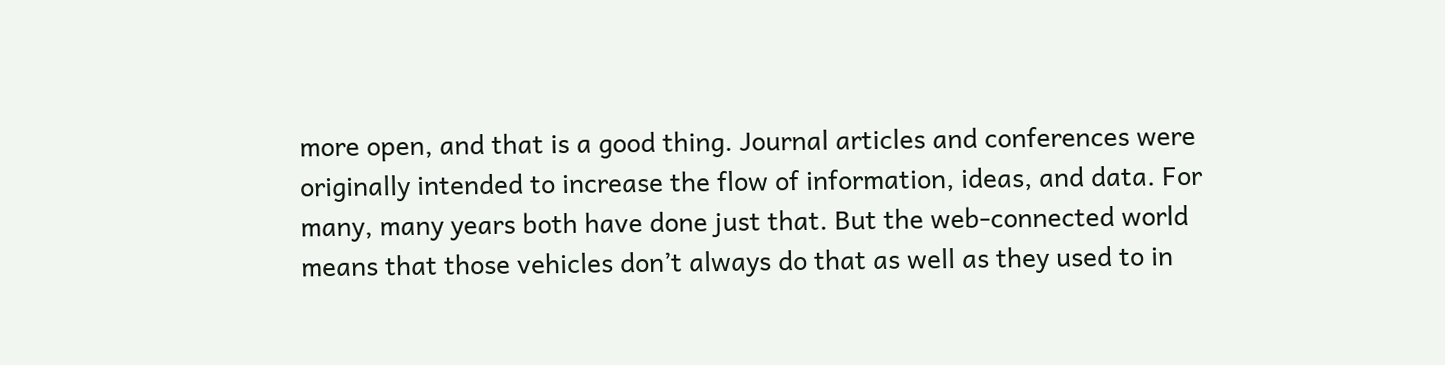more open, and that is a good thing. Journal articles and conferences were originally intended to increase the flow of information, ideas, and data. For many, many years both have done just that. But the web-connected world means that those vehicles don’t always do that as well as they used to in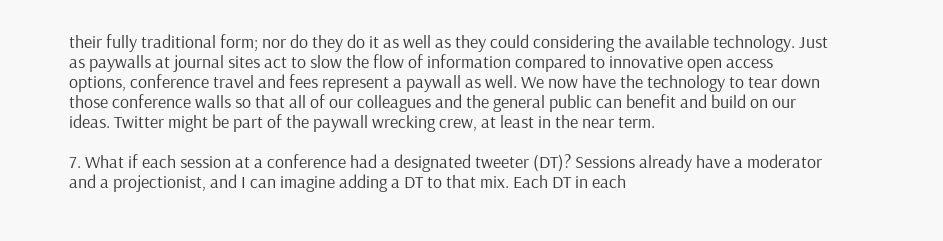their fully traditional form; nor do they do it as well as they could considering the available technology. Just as paywalls at journal sites act to slow the flow of information compared to innovative open access options, conference travel and fees represent a paywall as well. We now have the technology to tear down those conference walls so that all of our colleagues and the general public can benefit and build on our ideas. Twitter might be part of the paywall wrecking crew, at least in the near term.

7. What if each session at a conference had a designated tweeter (DT)? Sessions already have a moderator and a projectionist, and I can imagine adding a DT to that mix. Each DT in each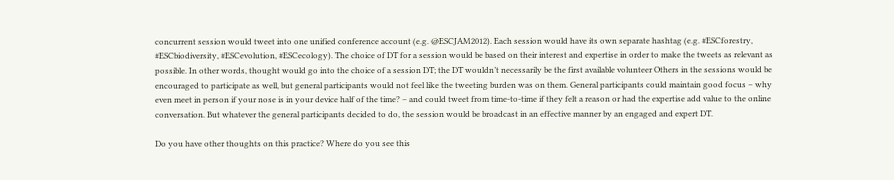concurrent session would tweet into one unified conference account (e.g. @ESCJAM2012). Each session would have its own separate hashtag (e.g. #ESCforestry, #ESCbiodiversity, #ESCevolution, #ESCecology). The choice of DT for a session would be based on their interest and expertise in order to make the tweets as relevant as possible. In other words, thought would go into the choice of a session DT; the DT wouldn’t necessarily be the first available volunteer Others in the sessions would be encouraged to participate as well, but general participants would not feel like the tweeting burden was on them. General participants could maintain good focus – why even meet in person if your nose is in your device half of the time? – and could tweet from time-to-time if they felt a reason or had the expertise add value to the online conversation. But whatever the general participants decided to do, the session would be broadcast in an effective manner by an engaged and expert DT.

Do you have other thoughts on this practice? Where do you see this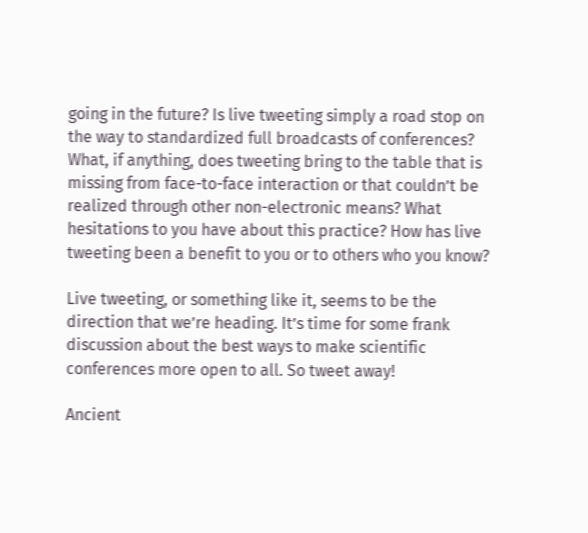going in the future? Is live tweeting simply a road stop on the way to standardized full broadcasts of conferences? What, if anything, does tweeting bring to the table that is missing from face-to-face interaction or that couldn’t be realized through other non-electronic means? What hesitations to you have about this practice? How has live tweeting been a benefit to you or to others who you know?

Live tweeting, or something like it, seems to be the direction that we’re heading. It’s time for some frank discussion about the best ways to make scientific conferences more open to all. So tweet away!

Ancient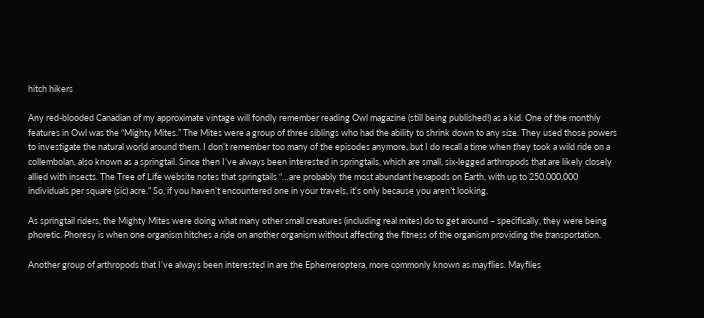hitch hikers

Any red-blooded Canadian of my approximate vintage will fondly remember reading Owl magazine (still being published!) as a kid. One of the monthly features in Owl was the “Mighty Mites.” The Mites were a group of three siblings who had the ability to shrink down to any size. They used those powers to investigate the natural world around them. I don’t remember too many of the episodes anymore, but I do recall a time when they took a wild ride on a collembolan, also known as a springtail. Since then I’ve always been interested in springtails, which are small, six-legged arthropods that are likely closely allied with insects. The Tree of Life website notes that springtails “…are probably the most abundant hexapods on Earth, with up to 250,000,000 individuals per square (sic) acre.” So, if you haven’t encountered one in your travels, it’s only because you aren’t looking.

As springtail riders, the Mighty Mites were doing what many other small creatures (including real mites) do to get around – specifically, they were being phoretic. Phoresy is when one organism hitches a ride on another organism without affecting the fitness of the organism providing the transportation.

Another group of arthropods that I’ve always been interested in are the Ephemeroptera, more commonly known as mayflies. Mayflies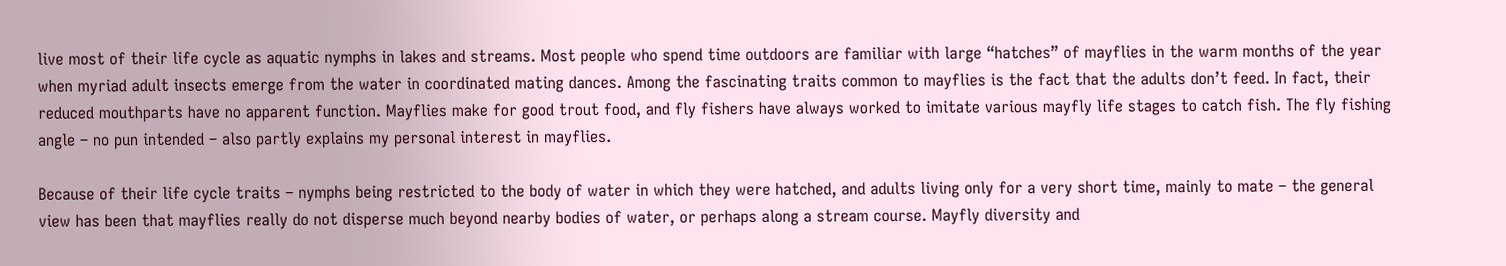live most of their life cycle as aquatic nymphs in lakes and streams. Most people who spend time outdoors are familiar with large “hatches” of mayflies in the warm months of the year when myriad adult insects emerge from the water in coordinated mating dances. Among the fascinating traits common to mayflies is the fact that the adults don’t feed. In fact, their reduced mouthparts have no apparent function. Mayflies make for good trout food, and fly fishers have always worked to imitate various mayfly life stages to catch fish. The fly fishing angle – no pun intended – also partly explains my personal interest in mayflies.

Because of their life cycle traits – nymphs being restricted to the body of water in which they were hatched, and adults living only for a very short time, mainly to mate – the general view has been that mayflies really do not disperse much beyond nearby bodies of water, or perhaps along a stream course. Mayfly diversity and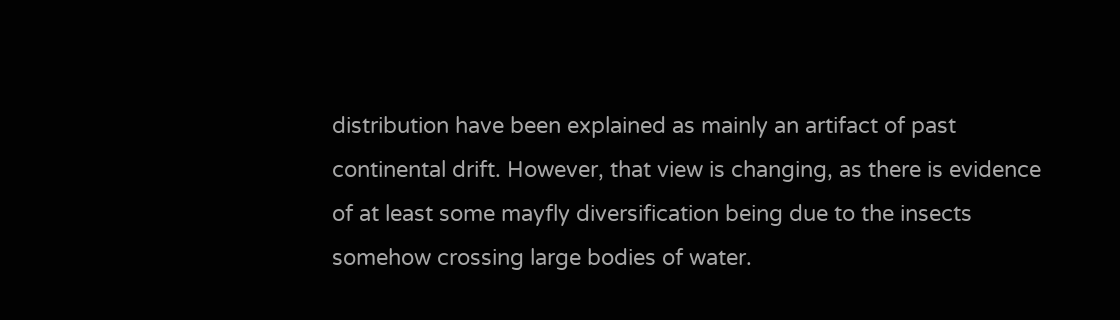distribution have been explained as mainly an artifact of past continental drift. However, that view is changing, as there is evidence of at least some mayfly diversification being due to the insects somehow crossing large bodies of water.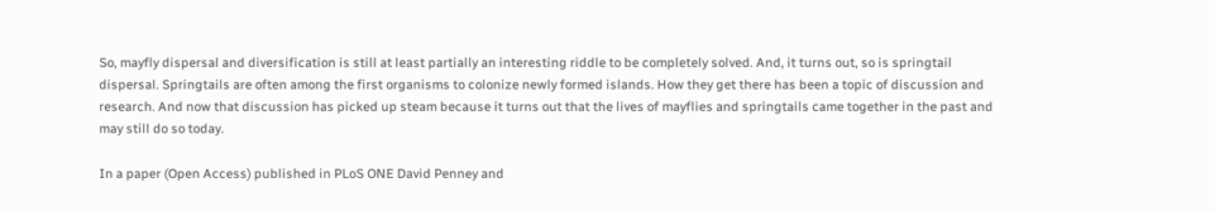So, mayfly dispersal and diversification is still at least partially an interesting riddle to be completely solved. And, it turns out, so is springtail dispersal. Springtails are often among the first organisms to colonize newly formed islands. How they get there has been a topic of discussion and research. And now that discussion has picked up steam because it turns out that the lives of mayflies and springtails came together in the past and may still do so today.

In a paper (Open Access) published in PLoS ONE David Penney and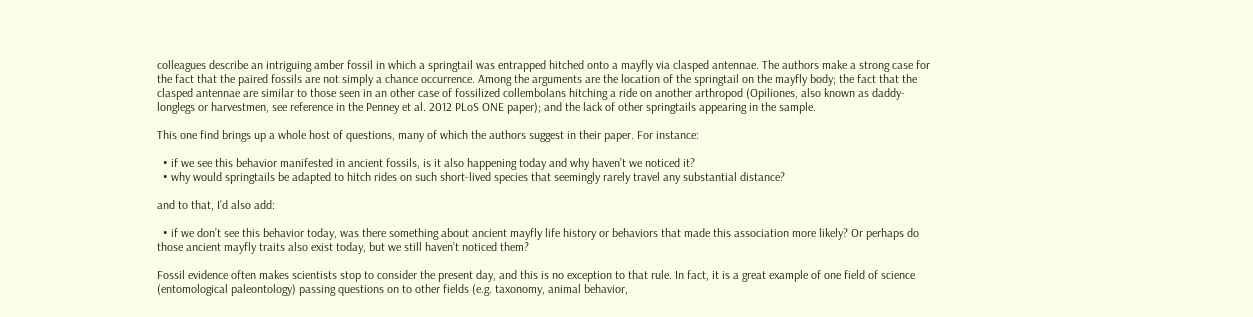colleagues describe an intriguing amber fossil in which a springtail was entrapped hitched onto a mayfly via clasped antennae. The authors make a strong case for the fact that the paired fossils are not simply a chance occurrence. Among the arguments are the location of the springtail on the mayfly body; the fact that the clasped antennae are similar to those seen in an other case of fossilized collembolans hitching a ride on another arthropod (Opiliones, also known as daddy-longlegs or harvestmen, see reference in the Penney et al. 2012 PLoS ONE paper); and the lack of other springtails appearing in the sample.

This one find brings up a whole host of questions, many of which the authors suggest in their paper. For instance:

  • if we see this behavior manifested in ancient fossils, is it also happening today and why haven’t we noticed it?
  • why would springtails be adapted to hitch rides on such short-lived species that seemingly rarely travel any substantial distance?

and to that, I’d also add:

  • if we don’t see this behavior today, was there something about ancient mayfly life history or behaviors that made this association more likely? Or perhaps do those ancient mayfly traits also exist today, but we still haven’t noticed them?

Fossil evidence often makes scientists stop to consider the present day, and this is no exception to that rule. In fact, it is a great example of one field of science (entomological paleontology) passing questions on to other fields (e.g. taxonomy, animal behavior,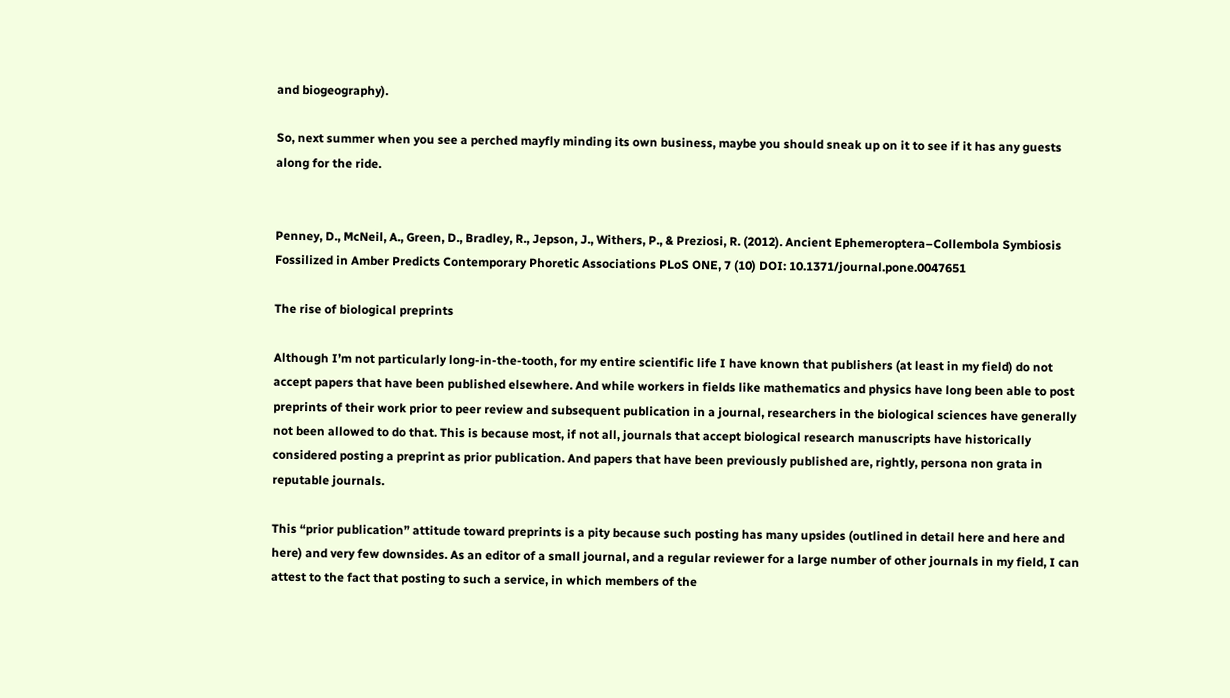and biogeography).

So, next summer when you see a perched mayfly minding its own business, maybe you should sneak up on it to see if it has any guests along for the ride.


Penney, D., McNeil, A., Green, D., Bradley, R., Jepson, J., Withers, P., & Preziosi, R. (2012). Ancient Ephemeroptera–Collembola Symbiosis Fossilized in Amber Predicts Contemporary Phoretic Associations PLoS ONE, 7 (10) DOI: 10.1371/journal.pone.0047651

The rise of biological preprints

Although I’m not particularly long-in-the-tooth, for my entire scientific life I have known that publishers (at least in my field) do not accept papers that have been published elsewhere. And while workers in fields like mathematics and physics have long been able to post preprints of their work prior to peer review and subsequent publication in a journal, researchers in the biological sciences have generally not been allowed to do that. This is because most, if not all, journals that accept biological research manuscripts have historically considered posting a preprint as prior publication. And papers that have been previously published are, rightly, persona non grata in reputable journals.

This “prior publication” attitude toward preprints is a pity because such posting has many upsides (outlined in detail here and here and here) and very few downsides. As an editor of a small journal, and a regular reviewer for a large number of other journals in my field, I can attest to the fact that posting to such a service, in which members of the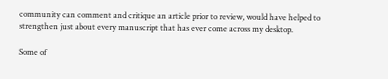community can comment and critique an article prior to review, would have helped to strengthen just about every manuscript that has ever come across my desktop.

Some of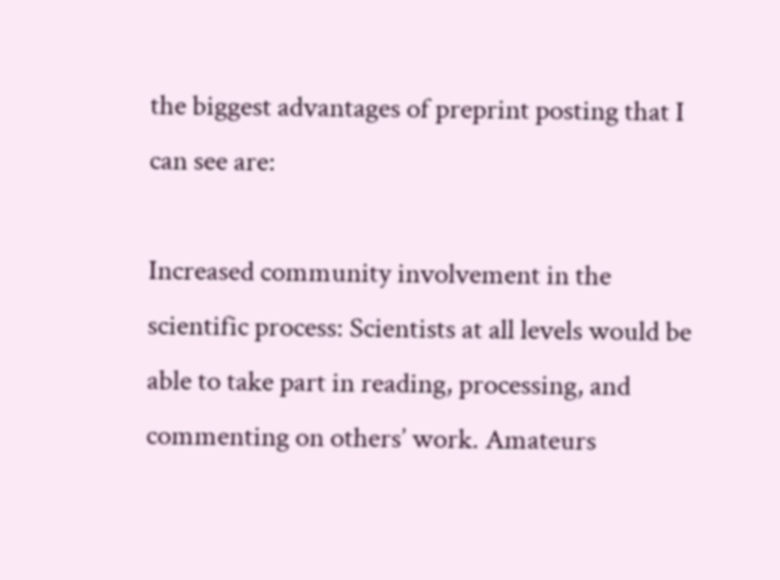the biggest advantages of preprint posting that I can see are:

Increased community involvement in the scientific process: Scientists at all levels would be able to take part in reading, processing, and commenting on others’ work. Amateurs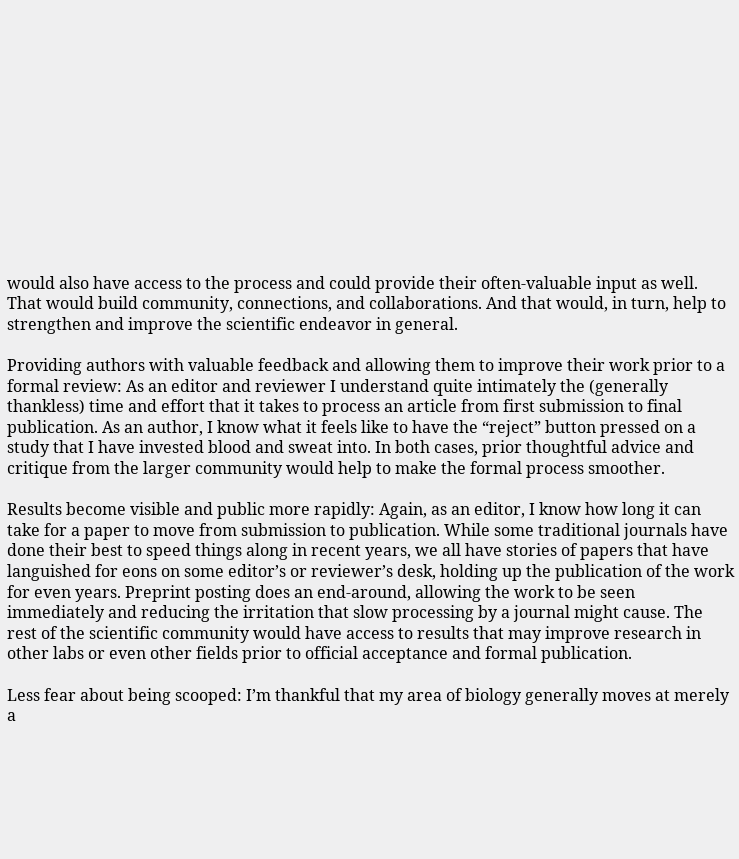would also have access to the process and could provide their often-valuable input as well. That would build community, connections, and collaborations. And that would, in turn, help to strengthen and improve the scientific endeavor in general.

Providing authors with valuable feedback and allowing them to improve their work prior to a formal review: As an editor and reviewer I understand quite intimately the (generally thankless) time and effort that it takes to process an article from first submission to final publication. As an author, I know what it feels like to have the “reject” button pressed on a study that I have invested blood and sweat into. In both cases, prior thoughtful advice and critique from the larger community would help to make the formal process smoother.

Results become visible and public more rapidly: Again, as an editor, I know how long it can take for a paper to move from submission to publication. While some traditional journals have done their best to speed things along in recent years, we all have stories of papers that have languished for eons on some editor’s or reviewer’s desk, holding up the publication of the work for even years. Preprint posting does an end-around, allowing the work to be seen immediately and reducing the irritation that slow processing by a journal might cause. The rest of the scientific community would have access to results that may improve research in other labs or even other fields prior to official acceptance and formal publication.

Less fear about being scooped: I’m thankful that my area of biology generally moves at merely a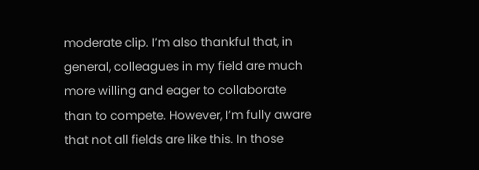moderate clip. I’m also thankful that, in general, colleagues in my field are much more willing and eager to collaborate than to compete. However, I’m fully aware that not all fields are like this. In those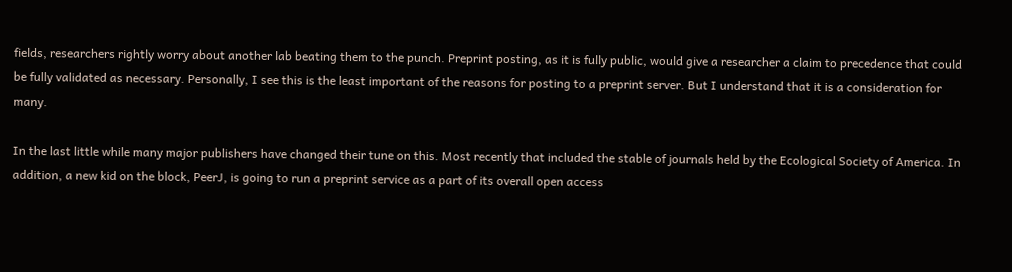fields, researchers rightly worry about another lab beating them to the punch. Preprint posting, as it is fully public, would give a researcher a claim to precedence that could be fully validated as necessary. Personally, I see this is the least important of the reasons for posting to a preprint server. But I understand that it is a consideration for many.

In the last little while many major publishers have changed their tune on this. Most recently that included the stable of journals held by the Ecological Society of America. In addition, a new kid on the block, PeerJ, is going to run a preprint service as a part of its overall open access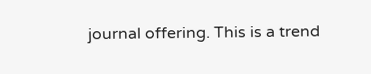journal offering. This is a trend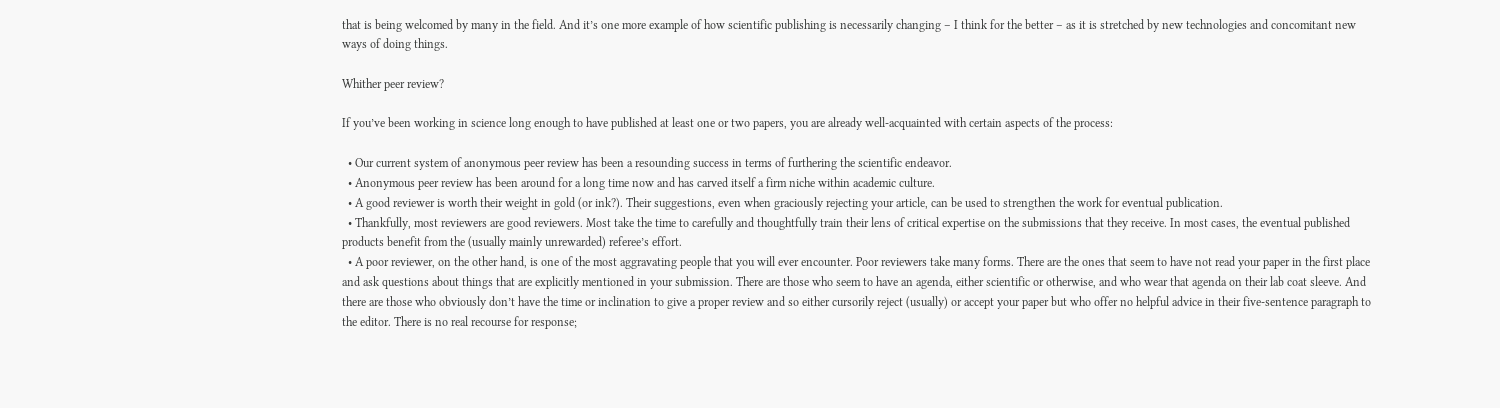that is being welcomed by many in the field. And it’s one more example of how scientific publishing is necessarily changing – I think for the better – as it is stretched by new technologies and concomitant new ways of doing things.

Whither peer review?

If you’ve been working in science long enough to have published at least one or two papers, you are already well-acquainted with certain aspects of the process:

  • Our current system of anonymous peer review has been a resounding success in terms of furthering the scientific endeavor.
  • Anonymous peer review has been around for a long time now and has carved itself a firm niche within academic culture.
  • A good reviewer is worth their weight in gold (or ink?). Their suggestions, even when graciously rejecting your article, can be used to strengthen the work for eventual publication.
  • Thankfully, most reviewers are good reviewers. Most take the time to carefully and thoughtfully train their lens of critical expertise on the submissions that they receive. In most cases, the eventual published products benefit from the (usually mainly unrewarded) referee’s effort.
  • A poor reviewer, on the other hand, is one of the most aggravating people that you will ever encounter. Poor reviewers take many forms. There are the ones that seem to have not read your paper in the first place and ask questions about things that are explicitly mentioned in your submission. There are those who seem to have an agenda, either scientific or otherwise, and who wear that agenda on their lab coat sleeve. And there are those who obviously don’t have the time or inclination to give a proper review and so either cursorily reject (usually) or accept your paper but who offer no helpful advice in their five-sentence paragraph to the editor. There is no real recourse for response;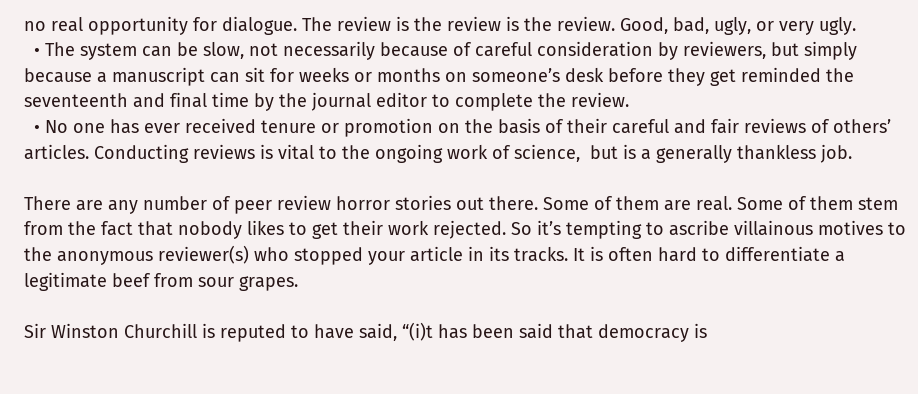no real opportunity for dialogue. The review is the review is the review. Good, bad, ugly, or very ugly.
  • The system can be slow, not necessarily because of careful consideration by reviewers, but simply because a manuscript can sit for weeks or months on someone’s desk before they get reminded the seventeenth and final time by the journal editor to complete the review.
  • No one has ever received tenure or promotion on the basis of their careful and fair reviews of others’ articles. Conducting reviews is vital to the ongoing work of science,  but is a generally thankless job.

There are any number of peer review horror stories out there. Some of them are real. Some of them stem from the fact that nobody likes to get their work rejected. So it’s tempting to ascribe villainous motives to the anonymous reviewer(s) who stopped your article in its tracks. It is often hard to differentiate a legitimate beef from sour grapes.

Sir Winston Churchill is reputed to have said, “(i)t has been said that democracy is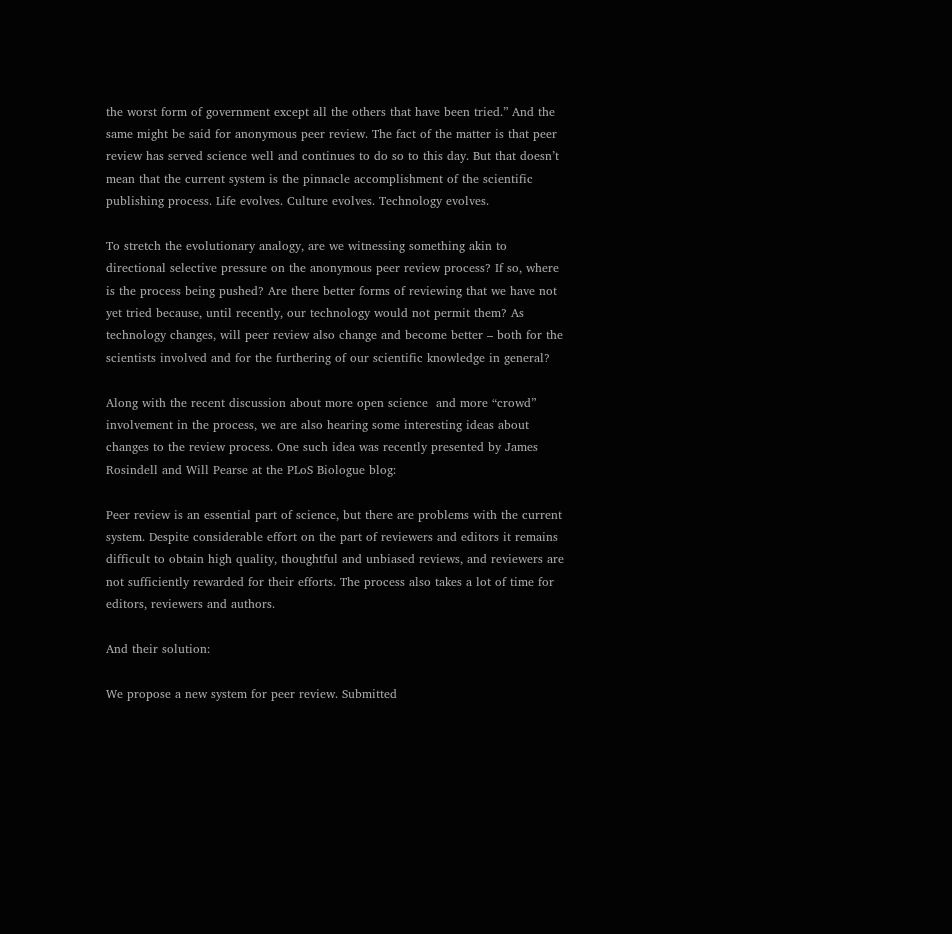the worst form of government except all the others that have been tried.” And the same might be said for anonymous peer review. The fact of the matter is that peer review has served science well and continues to do so to this day. But that doesn’t mean that the current system is the pinnacle accomplishment of the scientific publishing process. Life evolves. Culture evolves. Technology evolves.

To stretch the evolutionary analogy, are we witnessing something akin to directional selective pressure on the anonymous peer review process? If so, where is the process being pushed? Are there better forms of reviewing that we have not yet tried because, until recently, our technology would not permit them? As technology changes, will peer review also change and become better – both for the scientists involved and for the furthering of our scientific knowledge in general?

Along with the recent discussion about more open science  and more “crowd” involvement in the process, we are also hearing some interesting ideas about changes to the review process. One such idea was recently presented by James Rosindell and Will Pearse at the PLoS Biologue blog:

Peer review is an essential part of science, but there are problems with the current system. Despite considerable effort on the part of reviewers and editors it remains difficult to obtain high quality, thoughtful and unbiased reviews, and reviewers are not sufficiently rewarded for their efforts. The process also takes a lot of time for editors, reviewers and authors.

And their solution:

We propose a new system for peer review. Submitted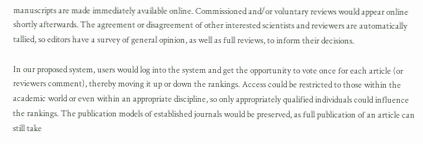manuscripts are made immediately available online. Commissioned and/or voluntary reviews would appear online shortly afterwards. The agreement or disagreement of other interested scientists and reviewers are automatically tallied, so editors have a survey of general opinion, as well as full reviews, to inform their decisions.

In our proposed system, users would log into the system and get the opportunity to vote once for each article (or reviewers comment), thereby moving it up or down the rankings. Access could be restricted to those within the academic world or even within an appropriate discipline, so only appropriately qualified individuals could influence the rankings. The publication models of established journals would be preserved, as full publication of an article can still take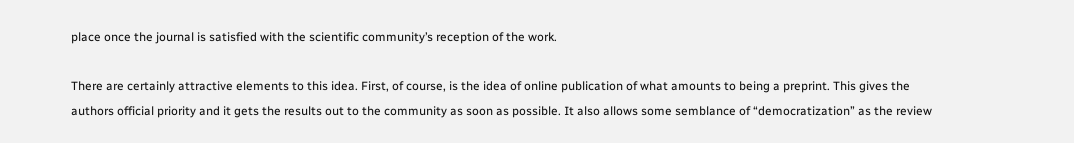place once the journal is satisfied with the scientific community’s reception of the work.

There are certainly attractive elements to this idea. First, of course, is the idea of online publication of what amounts to being a preprint. This gives the authors official priority and it gets the results out to the community as soon as possible. It also allows some semblance of “democratization” as the review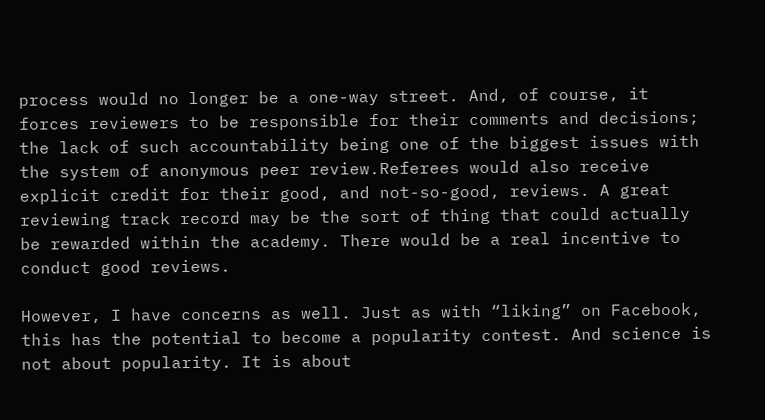process would no longer be a one-way street. And, of course, it forces reviewers to be responsible for their comments and decisions; the lack of such accountability being one of the biggest issues with the system of anonymous peer review.Referees would also receive explicit credit for their good, and not-so-good, reviews. A great reviewing track record may be the sort of thing that could actually be rewarded within the academy. There would be a real incentive to conduct good reviews.

However, I have concerns as well. Just as with “liking” on Facebook, this has the potential to become a popularity contest. And science is not about popularity. It is about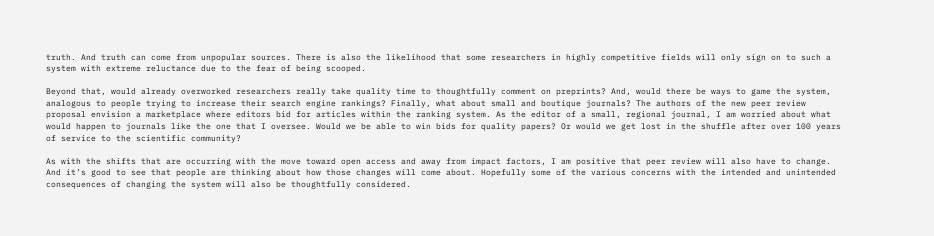truth. And truth can come from unpopular sources. There is also the likelihood that some researchers in highly competitive fields will only sign on to such a system with extreme reluctance due to the fear of being scooped.

Beyond that, would already overworked researchers really take quality time to thoughtfully comment on preprints? And, would there be ways to game the system, analogous to people trying to increase their search engine rankings? Finally, what about small and boutique journals? The authors of the new peer review proposal envision a marketplace where editors bid for articles within the ranking system. As the editor of a small, regional journal, I am worried about what would happen to journals like the one that I oversee. Would we be able to win bids for quality papers? Or would we get lost in the shuffle after over 100 years of service to the scientific community?

As with the shifts that are occurring with the move toward open access and away from impact factors, I am positive that peer review will also have to change. And it’s good to see that people are thinking about how those changes will come about. Hopefully some of the various concerns with the intended and unintended consequences of changing the system will also be thoughtfully considered.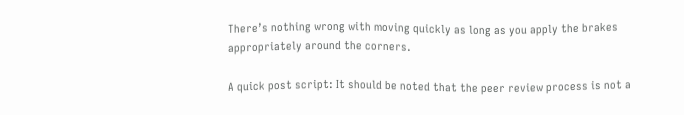There’s nothing wrong with moving quickly as long as you apply the brakes appropriately around the corners.

A quick post script: It should be noted that the peer review process is not a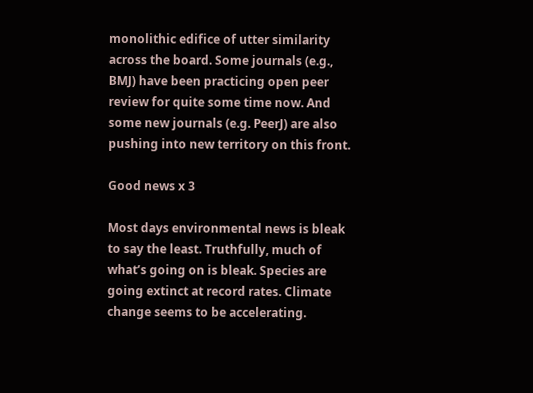monolithic edifice of utter similarity across the board. Some journals (e.g., BMJ) have been practicing open peer review for quite some time now. And some new journals (e.g. PeerJ) are also pushing into new territory on this front.

Good news x 3

Most days environmental news is bleak to say the least. Truthfully, much of what’s going on is bleak. Species are going extinct at record rates. Climate change seems to be accelerating.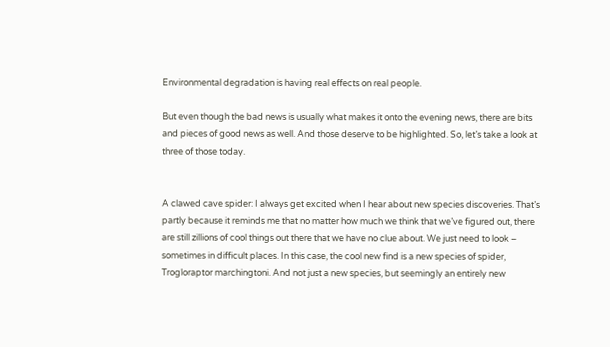Environmental degradation is having real effects on real people.

But even though the bad news is usually what makes it onto the evening news, there are bits and pieces of good news as well. And those deserve to be highlighted. So, let’s take a look at three of those today.


A clawed cave spider: I always get excited when I hear about new species discoveries. That’s partly because it reminds me that no matter how much we think that we’ve figured out, there are still zillions of cool things out there that we have no clue about. We just need to look – sometimes in difficult places. In this case, the cool new find is a new species of spider, Trogloraptor marchingtoni. And not just a new species, but seemingly an entirely new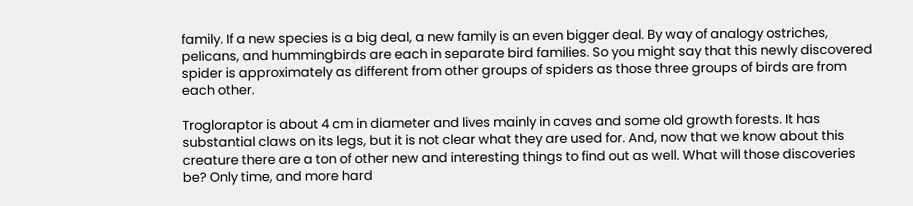family. If a new species is a big deal, a new family is an even bigger deal. By way of analogy ostriches, pelicans, and hummingbirds are each in separate bird families. So you might say that this newly discovered spider is approximately as different from other groups of spiders as those three groups of birds are from each other.

Trogloraptor is about 4 cm in diameter and lives mainly in caves and some old growth forests. It has substantial claws on its legs, but it is not clear what they are used for. And, now that we know about this creature there are a ton of other new and interesting things to find out as well. What will those discoveries be? Only time, and more hard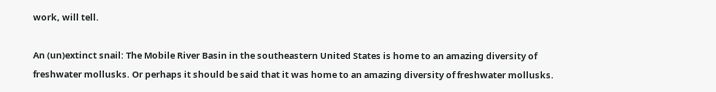work, will tell.

An (un)extinct snail: The Mobile River Basin in the southeastern United States is home to an amazing diversity of freshwater mollusks. Or perhaps it should be said that it was home to an amazing diversity of freshwater mollusks.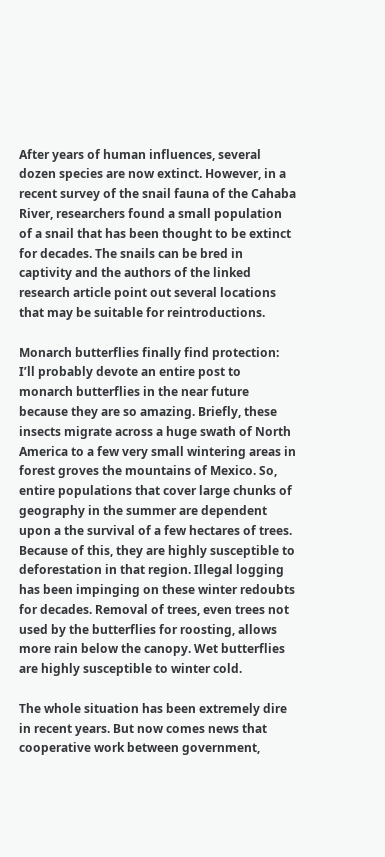After years of human influences, several dozen species are now extinct. However, in a recent survey of the snail fauna of the Cahaba River, researchers found a small population of a snail that has been thought to be extinct for decades. The snails can be bred in captivity and the authors of the linked research article point out several locations that may be suitable for reintroductions.

Monarch butterflies finally find protection: I’ll probably devote an entire post to monarch butterflies in the near future because they are so amazing. Briefly, these insects migrate across a huge swath of North America to a few very small wintering areas in forest groves the mountains of Mexico. So, entire populations that cover large chunks of geography in the summer are dependent upon a the survival of a few hectares of trees. Because of this, they are highly susceptible to deforestation in that region. Illegal logging has been impinging on these winter redoubts for decades. Removal of trees, even trees not used by the butterflies for roosting, allows more rain below the canopy. Wet butterflies are highly susceptible to winter cold.

The whole situation has been extremely dire in recent years. But now comes news that cooperative work between government,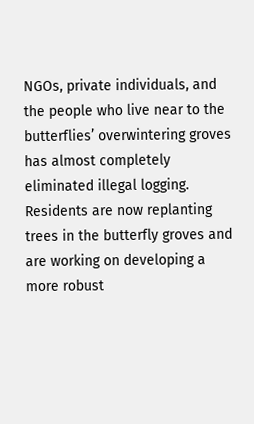NGOs, private individuals, and the people who live near to the butterflies’ overwintering groves has almost completely eliminated illegal logging. Residents are now replanting trees in the butterfly groves and are working on developing a more robust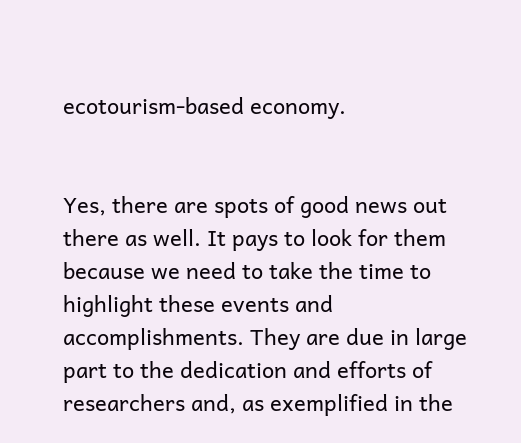ecotourism-based economy.


Yes, there are spots of good news out there as well. It pays to look for them because we need to take the time to highlight these events and accomplishments. They are due in large part to the dedication and efforts of researchers and, as exemplified in the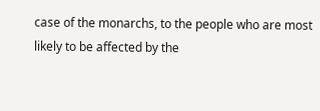case of the monarchs, to the people who are most likely to be affected by the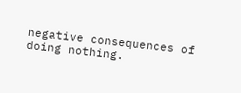negative consequences of doing nothing.